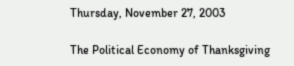Thursday, November 27, 2003

The Political Economy of Thanksgiving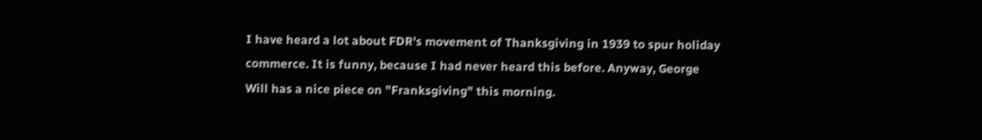I have heard a lot about FDR's movement of Thanksgiving in 1939 to spur holiday commerce. It is funny, because I had never heard this before. Anyway, George Will has a nice piece on "Franksgiving" this morning.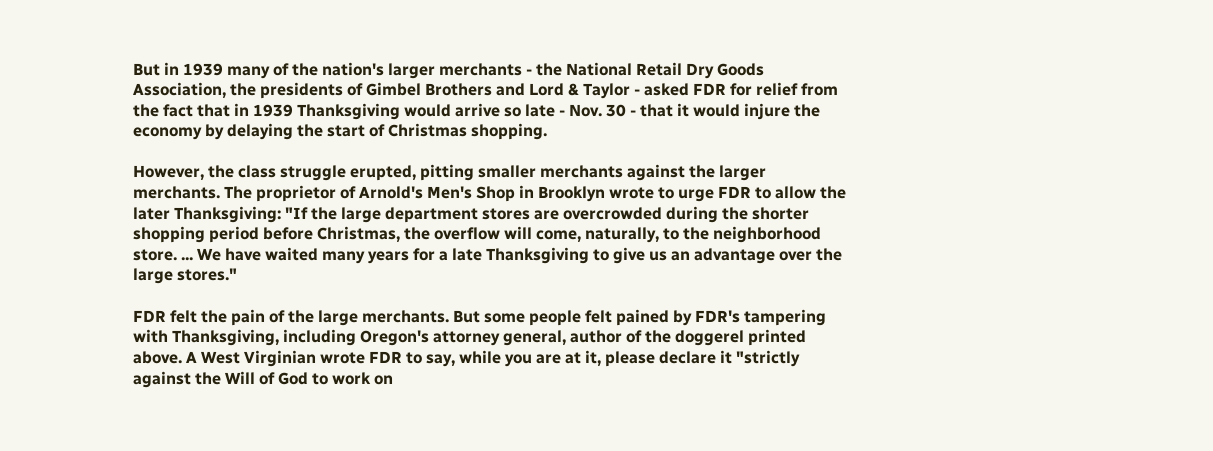But in 1939 many of the nation's larger merchants - the National Retail Dry Goods Association, the presidents of Gimbel Brothers and Lord & Taylor - asked FDR for relief from the fact that in 1939 Thanksgiving would arrive so late - Nov. 30 - that it would injure the economy by delaying the start of Christmas shopping.

However, the class struggle erupted, pitting smaller merchants against the larger merchants. The proprietor of Arnold's Men's Shop in Brooklyn wrote to urge FDR to allow the later Thanksgiving: "If the large department stores are overcrowded during the shorter shopping period before Christmas, the overflow will come, naturally, to the neighborhood store. ... We have waited many years for a late Thanksgiving to give us an advantage over the large stores."

FDR felt the pain of the large merchants. But some people felt pained by FDR's tampering with Thanksgiving, including Oregon's attorney general, author of the doggerel printed above. A West Virginian wrote FDR to say, while you are at it, please declare it "strictly against the Will of God to work on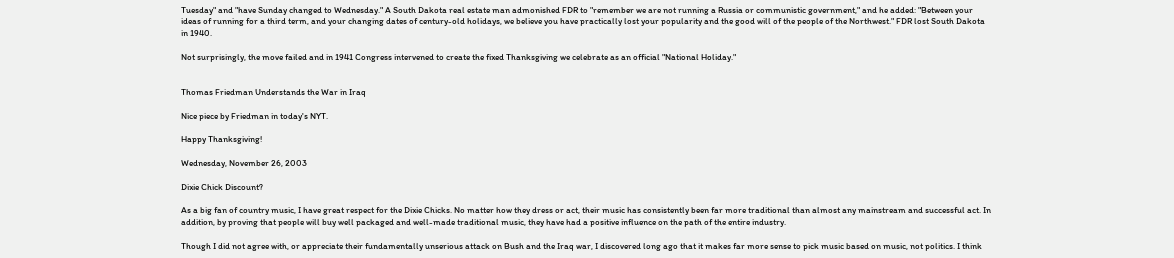Tuesday" and "have Sunday changed to Wednesday." A South Dakota real estate man admonished FDR to "remember we are not running a Russia or communistic government," and he added: "Between your ideas of running for a third term, and your changing dates of century-old holidays, we believe you have practically lost your popularity and the good will of the people of the Northwest." FDR lost South Dakota in 1940.

Not surprisingly, the move failed and in 1941 Congress intervened to create the fixed Thanksgiving we celebrate as an official "National Holiday."


Thomas Friedman Understands the War in Iraq

Nice piece by Friedman in today's NYT.

Happy Thanksgiving!

Wednesday, November 26, 2003

Dixie Chick Discount?

As a big fan of country music, I have great respect for the Dixie Chicks. No matter how they dress or act, their music has consistently been far more traditional than almost any mainstream and successful act. In addition, by proving that people will buy well packaged and well-made traditional music, they have had a positive influence on the path of the entire industry.

Though I did not agree with, or appreciate their fundamentally unserious attack on Bush and the Iraq war, I discovered long ago that it makes far more sense to pick music based on music, not politics. I think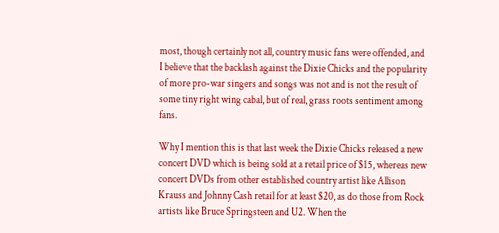most, though certainly not all, country music fans were offended, and I believe that the backlash against the Dixie Chicks and the popularity of more pro-war singers and songs was not and is not the result of some tiny right wing cabal, but of real, grass roots sentiment among fans.

Why I mention this is that last week the Dixie Chicks released a new concert DVD which is being sold at a retail price of $15, whereas new concert DVDs from other established country artist like Allison Krauss and Johnny Cash retail for at least $20, as do those from Rock artists like Bruce Springsteen and U2. When the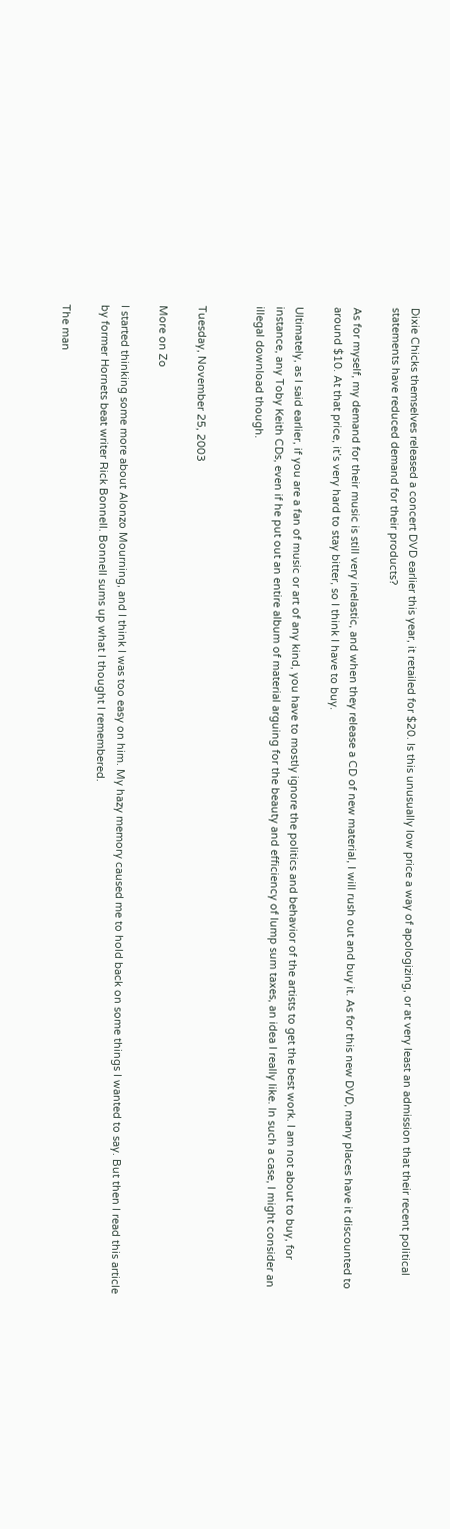Dixie Chicks themselves released a concert DVD earlier this year, it retailed for $20. Is this unusually low price a way of apologizing, or at very least an admission that their recent political statements have reduced demand for their products?

As for myself, my demand for their music is still very inelastic, and when they release a CD of new material, I will rush out and buy it. As for this new DVD, many places have it discounted to around $10. At that price, it’s very hard to stay bitter, so I think I have to buy.

Ultimately, as I said earlier, if you are a fan of music or art of any kind, you have to mostly ignore the politics and behavior of the artists to get the best work. I am not about to buy, for instance, any Toby Keith CDs, even if he put out an entire album of material arguing for the beauty and efficiency of lump sum taxes, an idea I really like. In such a case, I might consider an illegal download though.


Tuesday, November 25, 2003

More on Zo

I started thinking some more about Alonzo Mourning, and I think I was too easy on him. My hazy memory caused me to hold back on some things I wanted to say. But then I read this article by former Hornets beat writer Rick Bonnell. Bonnell sums up what I thought I remembered.

The man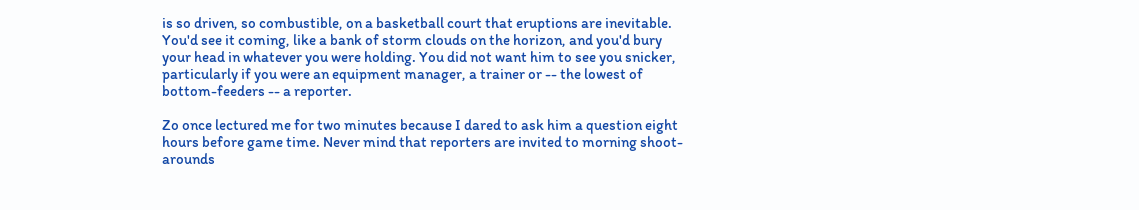is so driven, so combustible, on a basketball court that eruptions are inevitable. You'd see it coming, like a bank of storm clouds on the horizon, and you'd bury your head in whatever you were holding. You did not want him to see you snicker, particularly if you were an equipment manager, a trainer or -- the lowest of bottom-feeders -- a reporter.

Zo once lectured me for two minutes because I dared to ask him a question eight hours before game time. Never mind that reporters are invited to morning shoot-arounds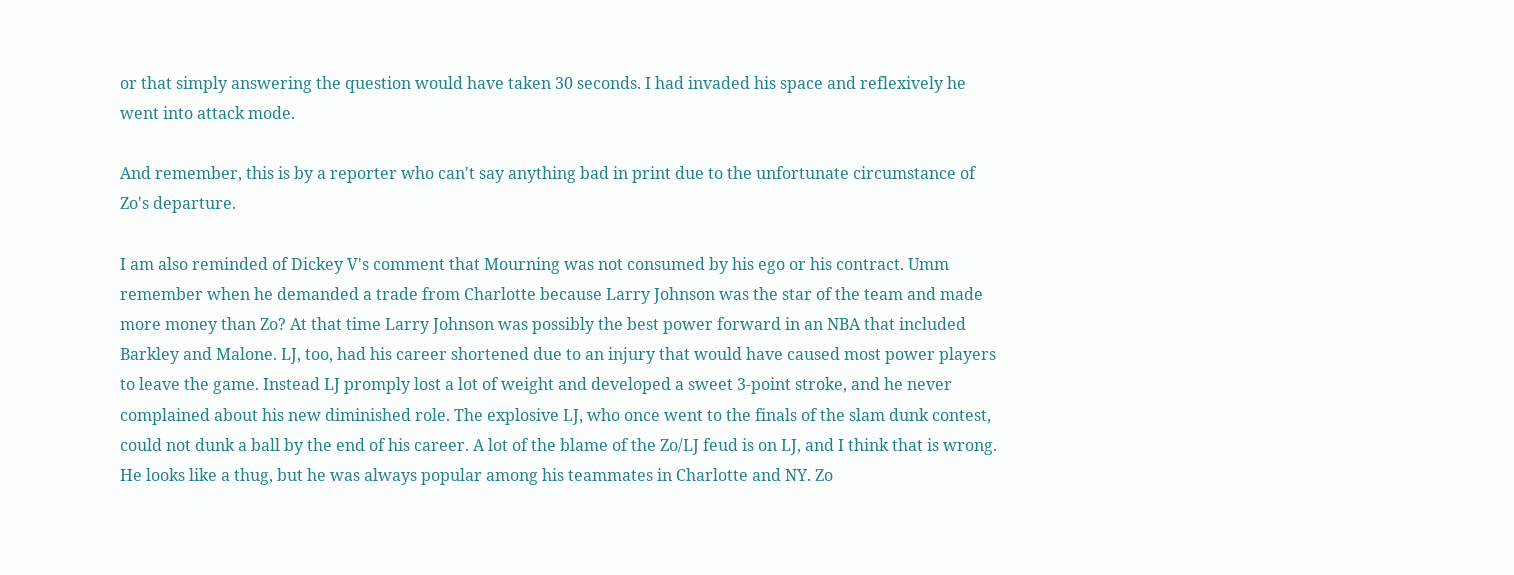or that simply answering the question would have taken 30 seconds. I had invaded his space and reflexively he went into attack mode.

And remember, this is by a reporter who can't say anything bad in print due to the unfortunate circumstance of Zo's departure.

I am also reminded of Dickey V's comment that Mourning was not consumed by his ego or his contract. Umm remember when he demanded a trade from Charlotte because Larry Johnson was the star of the team and made more money than Zo? At that time Larry Johnson was possibly the best power forward in an NBA that included Barkley and Malone. LJ, too, had his career shortened due to an injury that would have caused most power players to leave the game. Instead LJ promply lost a lot of weight and developed a sweet 3-point stroke, and he never complained about his new diminished role. The explosive LJ, who once went to the finals of the slam dunk contest, could not dunk a ball by the end of his career. A lot of the blame of the Zo/LJ feud is on LJ, and I think that is wrong. He looks like a thug, but he was always popular among his teammates in Charlotte and NY. Zo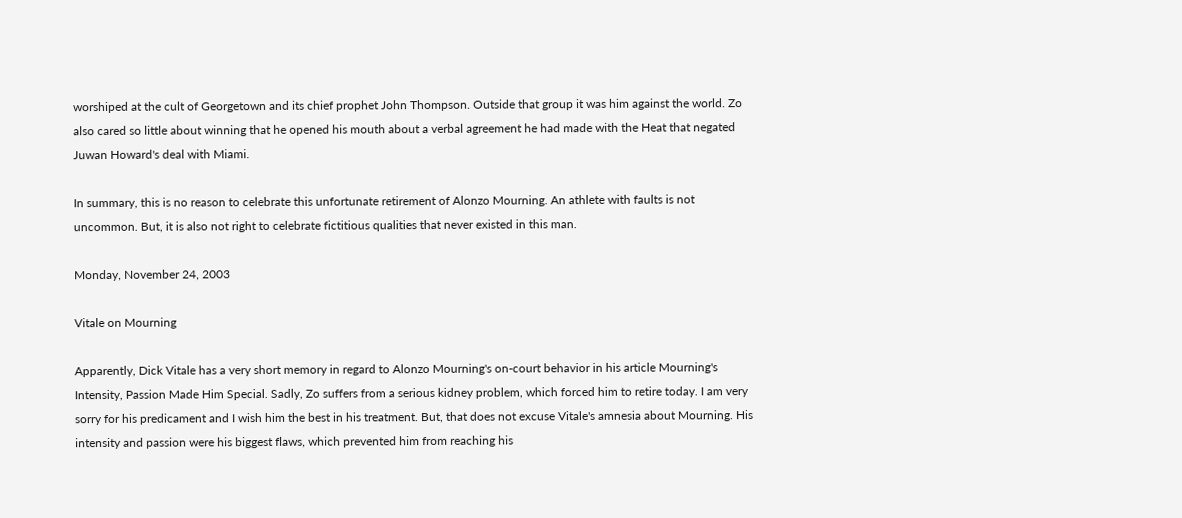worshiped at the cult of Georgetown and its chief prophet John Thompson. Outside that group it was him against the world. Zo also cared so little about winning that he opened his mouth about a verbal agreement he had made with the Heat that negated Juwan Howard's deal with Miami.

In summary, this is no reason to celebrate this unfortunate retirement of Alonzo Mourning. An athlete with faults is not uncommon. But, it is also not right to celebrate fictitious qualities that never existed in this man.

Monday, November 24, 2003

Vitale on Mourning

Apparently, Dick Vitale has a very short memory in regard to Alonzo Mourning's on-court behavior in his article Mourning's Intensity, Passion Made Him Special. Sadly, Zo suffers from a serious kidney problem, which forced him to retire today. I am very sorry for his predicament and I wish him the best in his treatment. But, that does not excuse Vitale's amnesia about Mourning. His intensity and passion were his biggest flaws, which prevented him from reaching his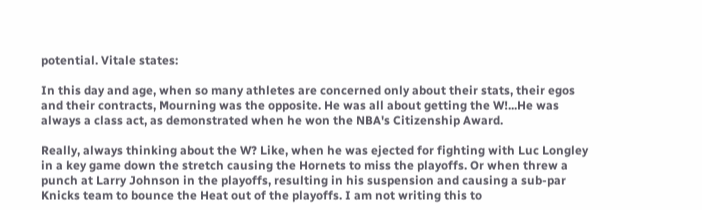potential. Vitale states:

In this day and age, when so many athletes are concerned only about their stats, their egos and their contracts, Mourning was the opposite. He was all about getting the W!...He was always a class act, as demonstrated when he won the NBA's Citizenship Award.

Really, always thinking about the W? Like, when he was ejected for fighting with Luc Longley in a key game down the stretch causing the Hornets to miss the playoffs. Or when threw a punch at Larry Johnson in the playoffs, resulting in his suspension and causing a sub-par Knicks team to bounce the Heat out of the playoffs. I am not writing this to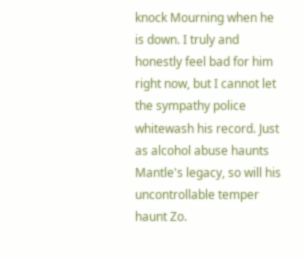knock Mourning when he is down. I truly and honestly feel bad for him right now, but I cannot let the sympathy police whitewash his record. Just as alcohol abuse haunts Mantle's legacy, so will his uncontrollable temper haunt Zo.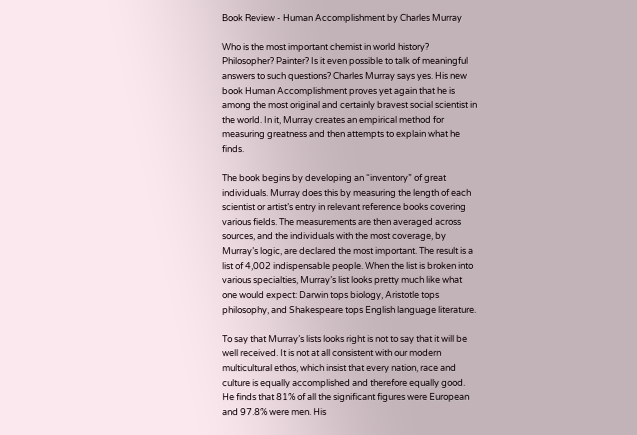Book Review - Human Accomplishment by Charles Murray

Who is the most important chemist in world history? Philosopher? Painter? Is it even possible to talk of meaningful answers to such questions? Charles Murray says yes. His new book Human Accomplishment proves yet again that he is among the most original and certainly bravest social scientist in the world. In it, Murray creates an empirical method for measuring greatness and then attempts to explain what he finds.

The book begins by developing an “inventory” of great individuals. Murray does this by measuring the length of each scientist or artist’s entry in relevant reference books covering various fields. The measurements are then averaged across sources, and the individuals with the most coverage, by Murray’s logic, are declared the most important. The result is a list of 4,002 indispensable people. When the list is broken into various specialties, Murray’s list looks pretty much like what one would expect: Darwin tops biology, Aristotle tops philosophy, and Shakespeare tops English language literature.

To say that Murray’s lists looks right is not to say that it will be well received. It is not at all consistent with our modern multicultural ethos, which insist that every nation, race and culture is equally accomplished and therefore equally good. He finds that 81% of all the significant figures were European and 97.8% were men. His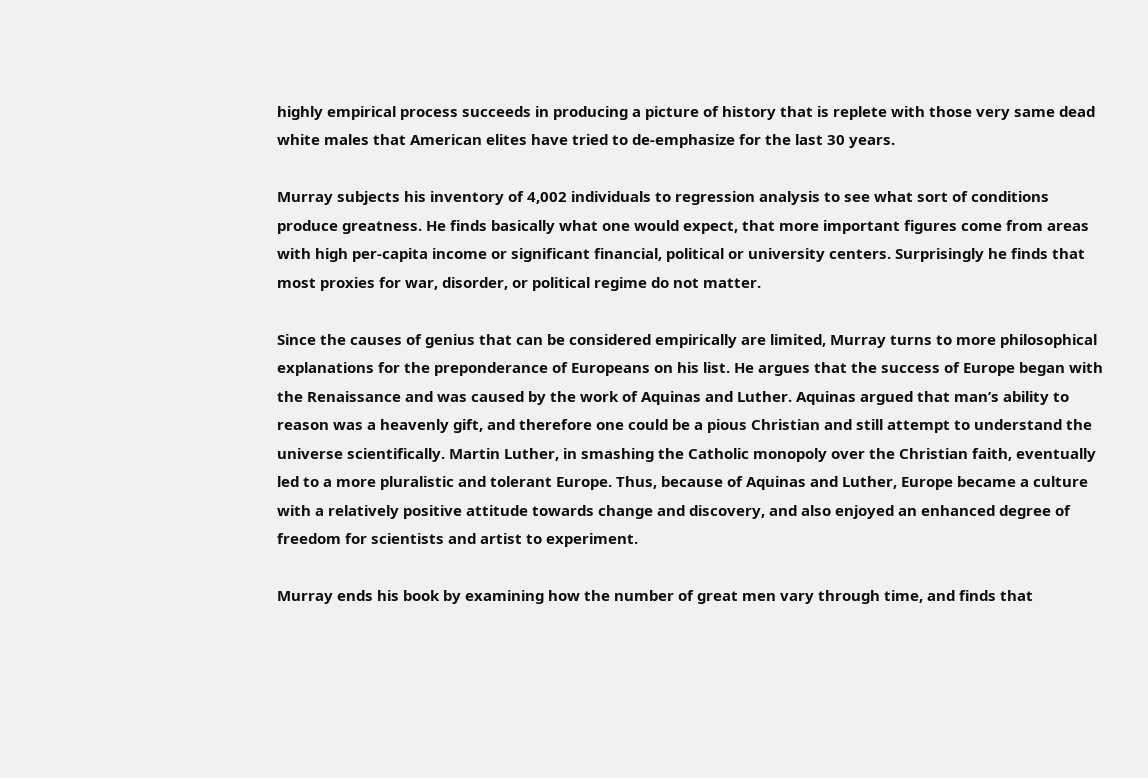highly empirical process succeeds in producing a picture of history that is replete with those very same dead white males that American elites have tried to de-emphasize for the last 30 years.

Murray subjects his inventory of 4,002 individuals to regression analysis to see what sort of conditions produce greatness. He finds basically what one would expect, that more important figures come from areas with high per-capita income or significant financial, political or university centers. Surprisingly he finds that most proxies for war, disorder, or political regime do not matter.

Since the causes of genius that can be considered empirically are limited, Murray turns to more philosophical explanations for the preponderance of Europeans on his list. He argues that the success of Europe began with the Renaissance and was caused by the work of Aquinas and Luther. Aquinas argued that man’s ability to reason was a heavenly gift, and therefore one could be a pious Christian and still attempt to understand the universe scientifically. Martin Luther, in smashing the Catholic monopoly over the Christian faith, eventually led to a more pluralistic and tolerant Europe. Thus, because of Aquinas and Luther, Europe became a culture with a relatively positive attitude towards change and discovery, and also enjoyed an enhanced degree of freedom for scientists and artist to experiment.

Murray ends his book by examining how the number of great men vary through time, and finds that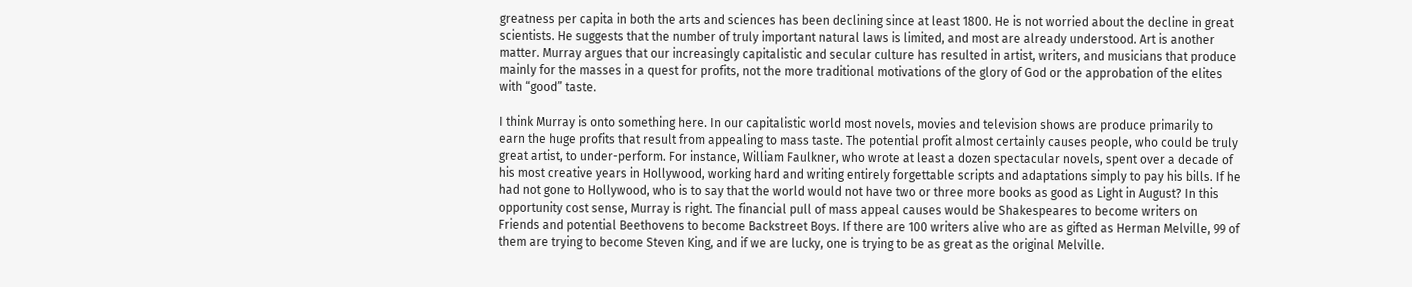greatness per capita in both the arts and sciences has been declining since at least 1800. He is not worried about the decline in great scientists. He suggests that the number of truly important natural laws is limited, and most are already understood. Art is another matter. Murray argues that our increasingly capitalistic and secular culture has resulted in artist, writers, and musicians that produce mainly for the masses in a quest for profits, not the more traditional motivations of the glory of God or the approbation of the elites with “good” taste.

I think Murray is onto something here. In our capitalistic world most novels, movies and television shows are produce primarily to earn the huge profits that result from appealing to mass taste. The potential profit almost certainly causes people, who could be truly great artist, to under-perform. For instance, William Faulkner, who wrote at least a dozen spectacular novels, spent over a decade of his most creative years in Hollywood, working hard and writing entirely forgettable scripts and adaptations simply to pay his bills. If he had not gone to Hollywood, who is to say that the world would not have two or three more books as good as Light in August? In this opportunity cost sense, Murray is right. The financial pull of mass appeal causes would be Shakespeares to become writers on Friends and potential Beethovens to become Backstreet Boys. If there are 100 writers alive who are as gifted as Herman Melville, 99 of them are trying to become Steven King, and if we are lucky, one is trying to be as great as the original Melville.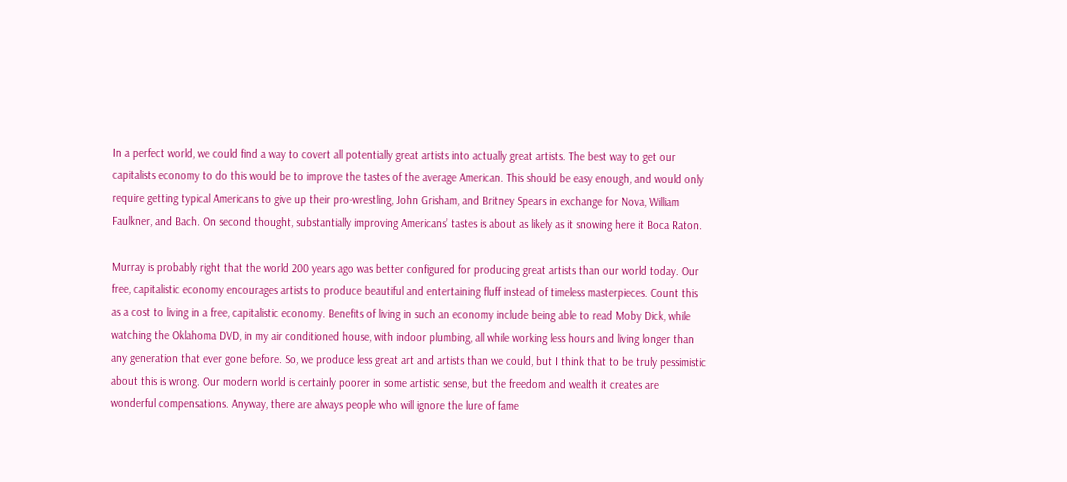In a perfect world, we could find a way to covert all potentially great artists into actually great artists. The best way to get our capitalists economy to do this would be to improve the tastes of the average American. This should be easy enough, and would only require getting typical Americans to give up their pro-wrestling, John Grisham, and Britney Spears in exchange for Nova, William Faulkner, and Bach. On second thought, substantially improving Americans’ tastes is about as likely as it snowing here it Boca Raton.

Murray is probably right that the world 200 years ago was better configured for producing great artists than our world today. Our free, capitalistic economy encourages artists to produce beautiful and entertaining fluff instead of timeless masterpieces. Count this as a cost to living in a free, capitalistic economy. Benefits of living in such an economy include being able to read Moby Dick, while watching the Oklahoma DVD, in my air conditioned house, with indoor plumbing, all while working less hours and living longer than any generation that ever gone before. So, we produce less great art and artists than we could, but I think that to be truly pessimistic about this is wrong. Our modern world is certainly poorer in some artistic sense, but the freedom and wealth it creates are wonderful compensations. Anyway, there are always people who will ignore the lure of fame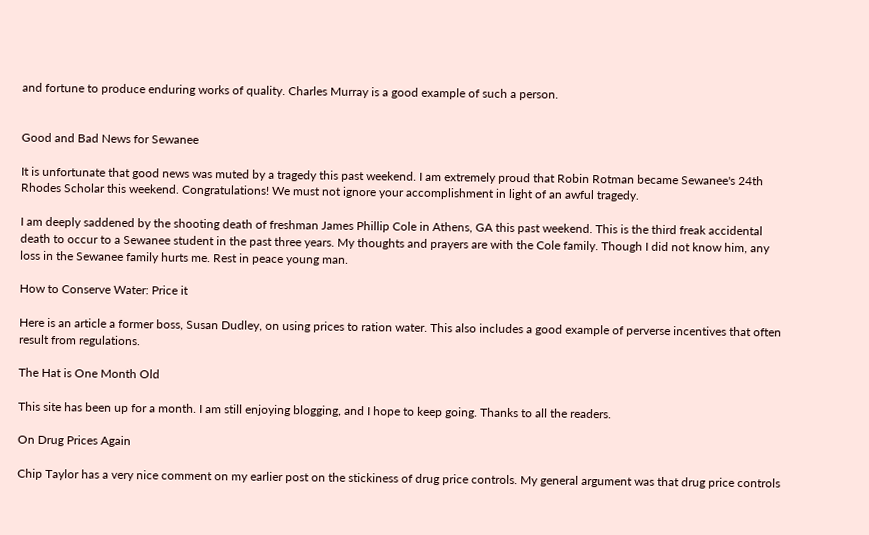and fortune to produce enduring works of quality. Charles Murray is a good example of such a person.


Good and Bad News for Sewanee

It is unfortunate that good news was muted by a tragedy this past weekend. I am extremely proud that Robin Rotman became Sewanee's 24th Rhodes Scholar this weekend. Congratulations! We must not ignore your accomplishment in light of an awful tragedy.

I am deeply saddened by the shooting death of freshman James Phillip Cole in Athens, GA this past weekend. This is the third freak accidental death to occur to a Sewanee student in the past three years. My thoughts and prayers are with the Cole family. Though I did not know him, any loss in the Sewanee family hurts me. Rest in peace young man.

How to Conserve Water: Price it

Here is an article a former boss, Susan Dudley, on using prices to ration water. This also includes a good example of perverse incentives that often result from regulations.

The Hat is One Month Old

This site has been up for a month. I am still enjoying blogging, and I hope to keep going. Thanks to all the readers.

On Drug Prices Again

Chip Taylor has a very nice comment on my earlier post on the stickiness of drug price controls. My general argument was that drug price controls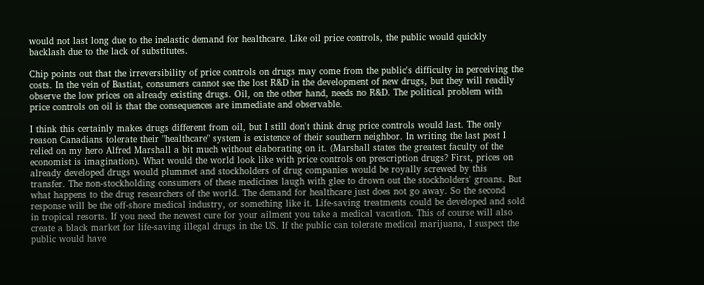would not last long due to the inelastic demand for healthcare. Like oil price controls, the public would quickly backlash due to the lack of substitutes.

Chip points out that the irreversibility of price controls on drugs may come from the public's difficulty in perceiving the costs. In the vein of Bastiat, consumers cannot see the lost R&D in the development of new drugs, but they will readily observe the low prices on already existing drugs. Oil, on the other hand, needs no R&D. The political problem with price controls on oil is that the consequences are immediate and observable.

I think this certainly makes drugs different from oil, but I still don't think drug price controls would last. The only reason Canadians tolerate their "healthcare" system is existence of their southern neighbor. In writing the last post I relied on my hero Alfred Marshall a bit much without elaborating on it. (Marshall states the greatest faculty of the economist is imagination). What would the world look like with price controls on prescription drugs? First, prices on already developed drugs would plummet and stockholders of drug companies would be royally screwed by this transfer. The non-stockholding consumers of these medicines laugh with glee to drown out the stockholders' groans. But what happens to the drug researchers of the world. The demand for healthcare just does not go away. So the second response will be the off-shore medical industry, or something like it. Life-saving treatments could be developed and sold in tropical resorts. If you need the newest cure for your ailment you take a medical vacation. This of course will also create a black market for life-saving illegal drugs in the US. If the public can tolerate medical marijuana, I suspect the public would have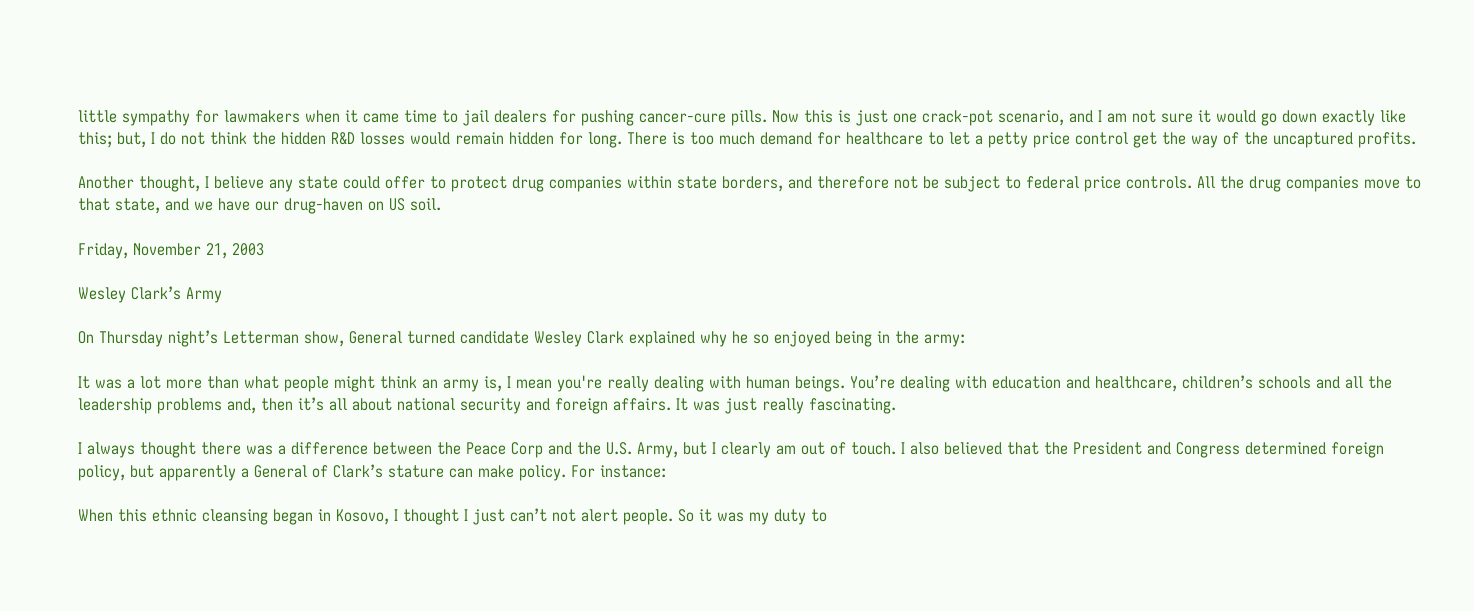little sympathy for lawmakers when it came time to jail dealers for pushing cancer-cure pills. Now this is just one crack-pot scenario, and I am not sure it would go down exactly like this; but, I do not think the hidden R&D losses would remain hidden for long. There is too much demand for healthcare to let a petty price control get the way of the uncaptured profits.

Another thought, I believe any state could offer to protect drug companies within state borders, and therefore not be subject to federal price controls. All the drug companies move to that state, and we have our drug-haven on US soil.

Friday, November 21, 2003

Wesley Clark’s Army

On Thursday night’s Letterman show, General turned candidate Wesley Clark explained why he so enjoyed being in the army:

It was a lot more than what people might think an army is, I mean you're really dealing with human beings. You’re dealing with education and healthcare, children’s schools and all the leadership problems and, then it’s all about national security and foreign affairs. It was just really fascinating.

I always thought there was a difference between the Peace Corp and the U.S. Army, but I clearly am out of touch. I also believed that the President and Congress determined foreign policy, but apparently a General of Clark’s stature can make policy. For instance:

When this ethnic cleansing began in Kosovo, I thought I just can’t not alert people. So it was my duty to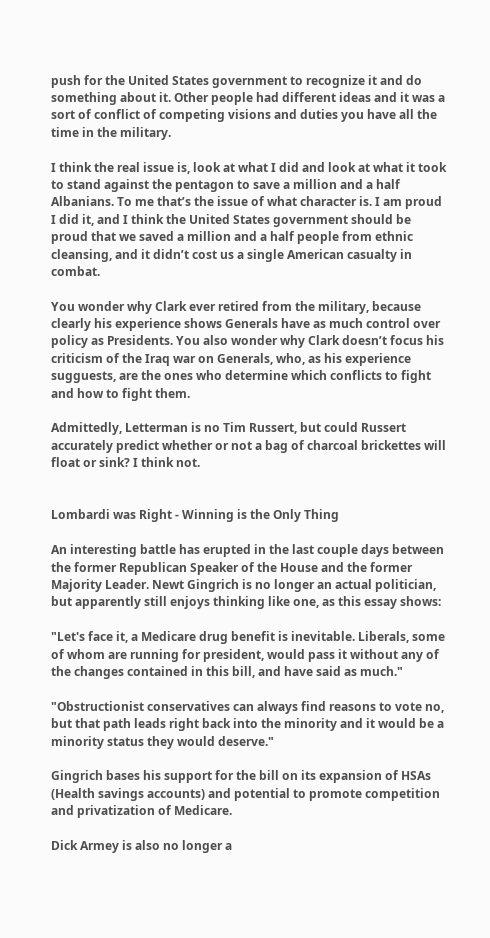push for the United States government to recognize it and do something about it. Other people had different ideas and it was a sort of conflict of competing visions and duties you have all the time in the military.

I think the real issue is, look at what I did and look at what it took to stand against the pentagon to save a million and a half Albanians. To me that’s the issue of what character is. I am proud I did it, and I think the United States government should be proud that we saved a million and a half people from ethnic cleansing, and it didn’t cost us a single American casualty in combat.

You wonder why Clark ever retired from the military, because clearly his experience shows Generals have as much control over policy as Presidents. You also wonder why Clark doesn’t focus his criticism of the Iraq war on Generals, who, as his experience sugguests, are the ones who determine which conflicts to fight and how to fight them.

Admittedly, Letterman is no Tim Russert, but could Russert accurately predict whether or not a bag of charcoal brickettes will float or sink? I think not.


Lombardi was Right - Winning is the Only Thing

An interesting battle has erupted in the last couple days between the former Republican Speaker of the House and the former Majority Leader. Newt Gingrich is no longer an actual politician, but apparently still enjoys thinking like one, as this essay shows:

"Let's face it, a Medicare drug benefit is inevitable. Liberals, some of whom are running for president, would pass it without any of the changes contained in this bill, and have said as much."

"Obstructionist conservatives can always find reasons to vote no, but that path leads right back into the minority and it would be a minority status they would deserve."

Gingrich bases his support for the bill on its expansion of HSAs (Health savings accounts) and potential to promote competition and privatization of Medicare.

Dick Armey is also no longer a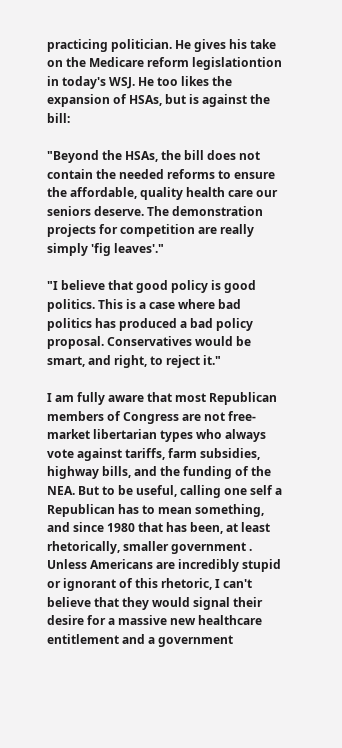practicing politician. He gives his take on the Medicare reform legislationtion in today's WSJ. He too likes the expansion of HSAs, but is against the bill:

"Beyond the HSAs, the bill does not contain the needed reforms to ensure the affordable, quality health care our seniors deserve. The demonstration projects for competition are really simply 'fig leaves'."

"I believe that good policy is good politics. This is a case where bad politics has produced a bad policy proposal. Conservatives would be smart, and right, to reject it."

I am fully aware that most Republican members of Congress are not free-market libertarian types who always vote against tariffs, farm subsidies, highway bills, and the funding of the NEA. But to be useful, calling one self a Republican has to mean something, and since 1980 that has been, at least rhetorically, smaller government . Unless Americans are incredibly stupid or ignorant of this rhetoric, I can't believe that they would signal their desire for a massive new healthcare entitlement and a government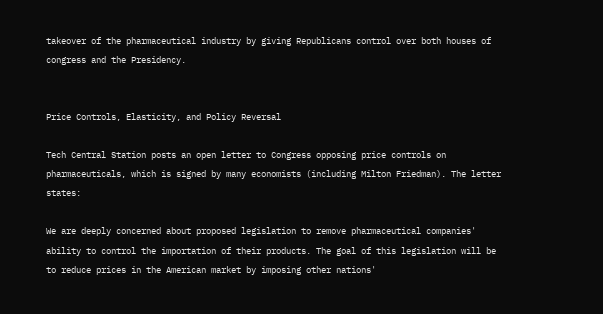takeover of the pharmaceutical industry by giving Republicans control over both houses of congress and the Presidency.


Price Controls, Elasticity, and Policy Reversal

Tech Central Station posts an open letter to Congress opposing price controls on pharmaceuticals, which is signed by many economists (including Milton Friedman). The letter states:

We are deeply concerned about proposed legislation to remove pharmaceutical companies' ability to control the importation of their products. The goal of this legislation will be to reduce prices in the American market by imposing other nations'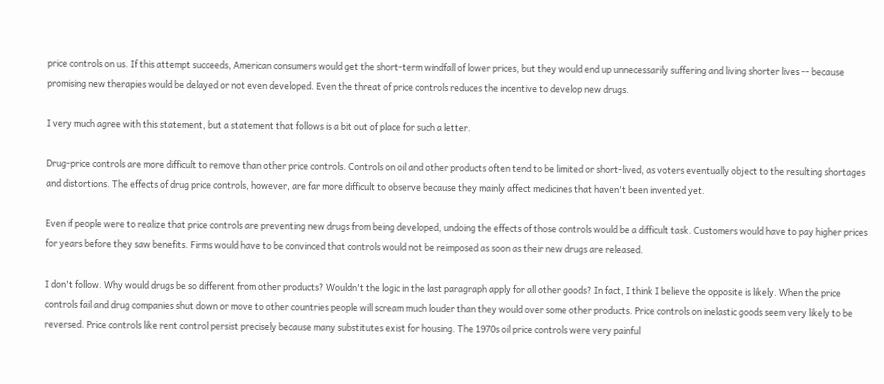price controls on us. If this attempt succeeds, American consumers would get the short-term windfall of lower prices, but they would end up unnecessarily suffering and living shorter lives -- because promising new therapies would be delayed or not even developed. Even the threat of price controls reduces the incentive to develop new drugs.

I very much agree with this statement, but a statement that follows is a bit out of place for such a letter.

Drug-price controls are more difficult to remove than other price controls. Controls on oil and other products often tend to be limited or short-lived, as voters eventually object to the resulting shortages and distortions. The effects of drug price controls, however, are far more difficult to observe because they mainly affect medicines that haven't been invented yet.

Even if people were to realize that price controls are preventing new drugs from being developed, undoing the effects of those controls would be a difficult task. Customers would have to pay higher prices for years before they saw benefits. Firms would have to be convinced that controls would not be reimposed as soon as their new drugs are released.

I don't follow. Why would drugs be so different from other products? Wouldn't the logic in the last paragraph apply for all other goods? In fact, I think I believe the opposite is likely. When the price controls fail and drug companies shut down or move to other countries people will scream much louder than they would over some other products. Price controls on inelastic goods seem very likely to be reversed. Price controls like rent control persist precisely because many substitutes exist for housing. The 1970s oil price controls were very painful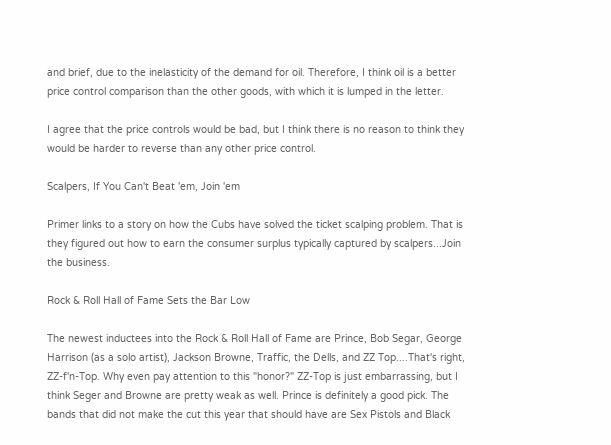and brief, due to the inelasticity of the demand for oil. Therefore, I think oil is a better price control comparison than the other goods, with which it is lumped in the letter.

I agree that the price controls would be bad, but I think there is no reason to think they would be harder to reverse than any other price control.

Scalpers, If You Can't Beat 'em, Join 'em

Primer links to a story on how the Cubs have solved the ticket scalping problem. That is they figured out how to earn the consumer surplus typically captured by scalpers...Join the business.

Rock & Roll Hall of Fame Sets the Bar Low

The newest inductees into the Rock & Roll Hall of Fame are Prince, Bob Segar, George Harrison (as a solo artist), Jackson Browne, Traffic, the Dells, and ZZ Top....That's right, ZZ-f'n-Top. Why even pay attention to this "honor?" ZZ-Top is just embarrassing, but I think Seger and Browne are pretty weak as well. Prince is definitely a good pick. The bands that did not make the cut this year that should have are Sex Pistols and Black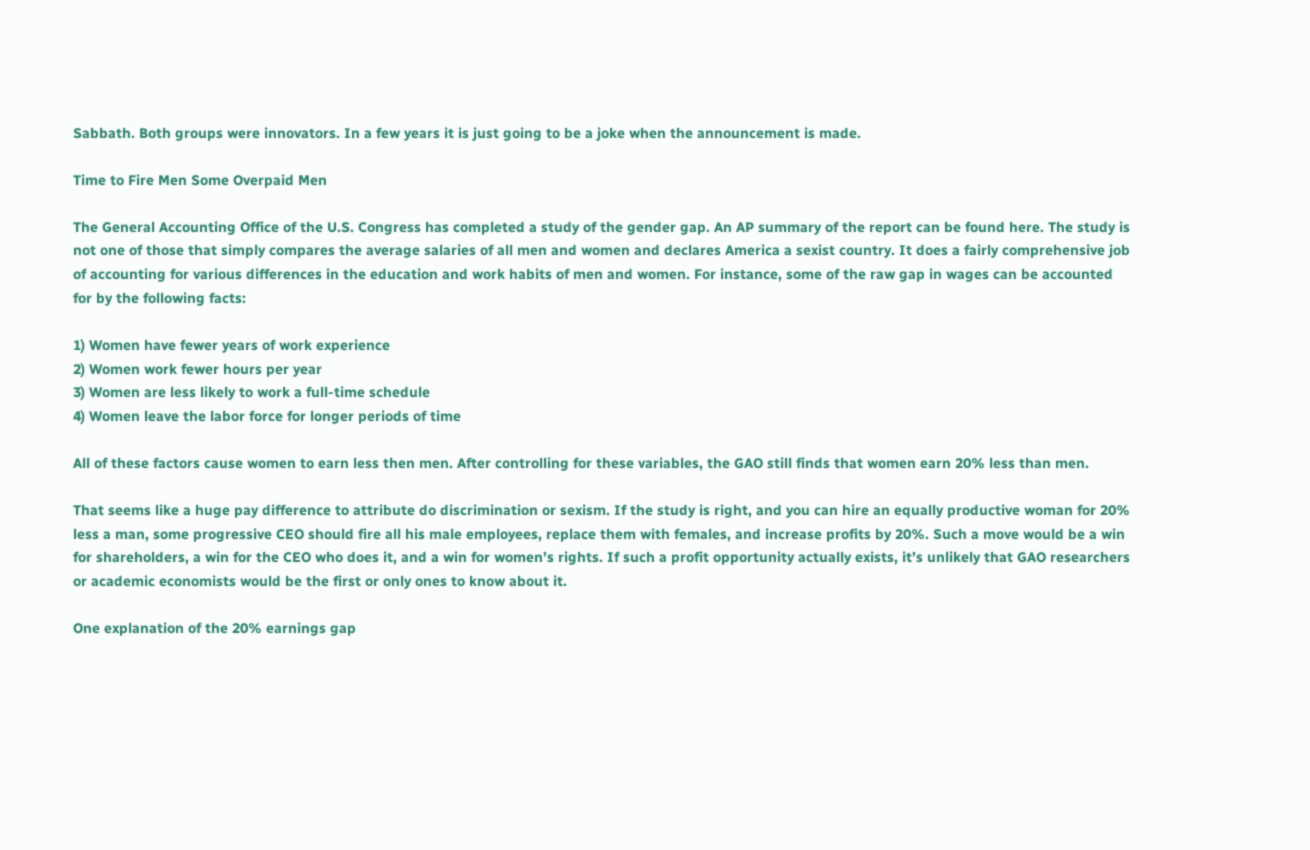Sabbath. Both groups were innovators. In a few years it is just going to be a joke when the announcement is made.

Time to Fire Men Some Overpaid Men

The General Accounting Office of the U.S. Congress has completed a study of the gender gap. An AP summary of the report can be found here. The study is not one of those that simply compares the average salaries of all men and women and declares America a sexist country. It does a fairly comprehensive job of accounting for various differences in the education and work habits of men and women. For instance, some of the raw gap in wages can be accounted for by the following facts:

1) Women have fewer years of work experience
2) Women work fewer hours per year
3) Women are less likely to work a full-time schedule
4) Women leave the labor force for longer periods of time

All of these factors cause women to earn less then men. After controlling for these variables, the GAO still finds that women earn 20% less than men.

That seems like a huge pay difference to attribute do discrimination or sexism. If the study is right, and you can hire an equally productive woman for 20% less a man, some progressive CEO should fire all his male employees, replace them with females, and increase profits by 20%. Such a move would be a win for shareholders, a win for the CEO who does it, and a win for women’s rights. If such a profit opportunity actually exists, it’s unlikely that GAO researchers or academic economists would be the first or only ones to know about it.

One explanation of the 20% earnings gap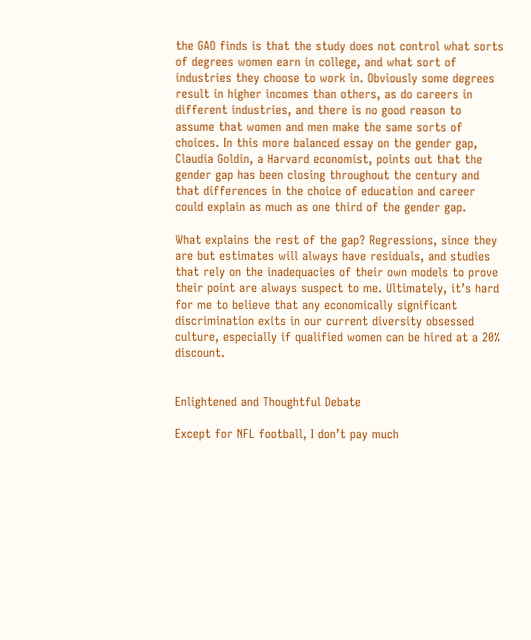the GAO finds is that the study does not control what sorts of degrees women earn in college, and what sort of industries they choose to work in. Obviously some degrees result in higher incomes than others, as do careers in different industries, and there is no good reason to assume that women and men make the same sorts of choices. In this more balanced essay on the gender gap, Claudia Goldin, a Harvard economist, points out that the gender gap has been closing throughout the century and that differences in the choice of education and career could explain as much as one third of the gender gap.

What explains the rest of the gap? Regressions, since they are but estimates will always have residuals, and studies that rely on the inadequacies of their own models to prove their point are always suspect to me. Ultimately, it’s hard for me to believe that any economically significant discrimination exits in our current diversity obsessed culture, especially if qualified women can be hired at a 20% discount.


Enlightened and Thoughtful Debate

Except for NFL football, I don’t pay much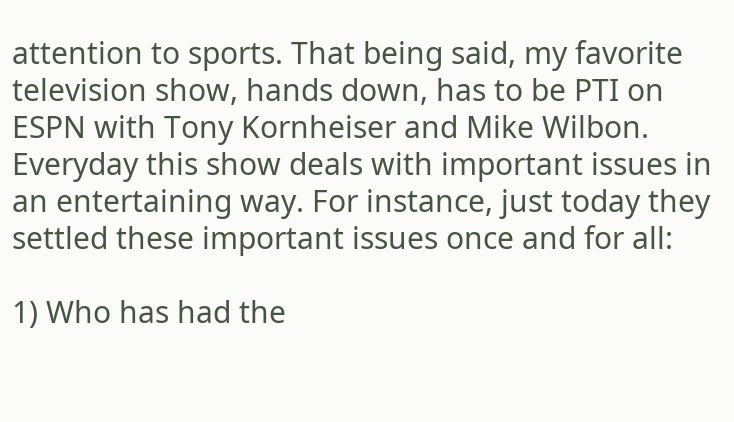attention to sports. That being said, my favorite television show, hands down, has to be PTI on ESPN with Tony Kornheiser and Mike Wilbon. Everyday this show deals with important issues in an entertaining way. For instance, just today they settled these important issues once and for all:

1) Who has had the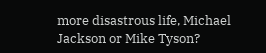more disastrous life, Michael Jackson or Mike Tyson?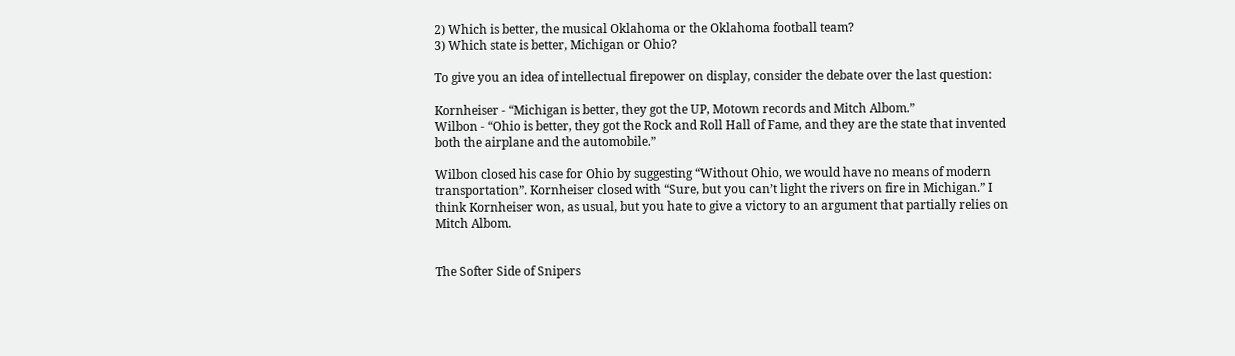2) Which is better, the musical Oklahoma or the Oklahoma football team?
3) Which state is better, Michigan or Ohio?

To give you an idea of intellectual firepower on display, consider the debate over the last question:

Kornheiser - “Michigan is better, they got the UP, Motown records and Mitch Albom.”
Wilbon - “Ohio is better, they got the Rock and Roll Hall of Fame, and they are the state that invented both the airplane and the automobile.”

Wilbon closed his case for Ohio by suggesting “Without Ohio, we would have no means of modern transportation”. Kornheiser closed with “Sure, but you can’t light the rivers on fire in Michigan.” I think Kornheiser won, as usual, but you hate to give a victory to an argument that partially relies on Mitch Albom.


The Softer Side of Snipers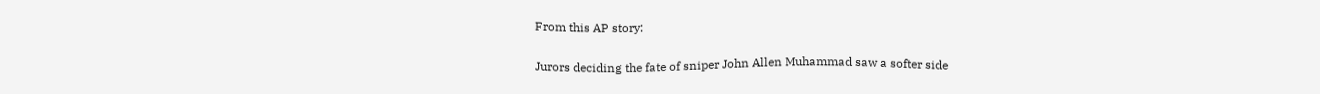From this AP story:

Jurors deciding the fate of sniper John Allen Muhammad saw a softer side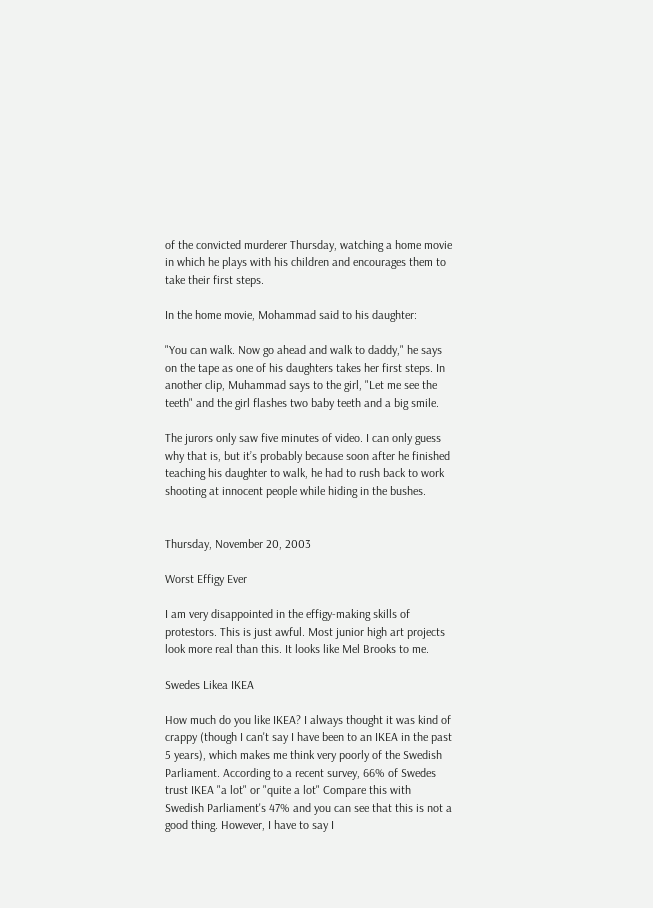of the convicted murderer Thursday, watching a home movie in which he plays with his children and encourages them to take their first steps.

In the home movie, Mohammad said to his daughter:

"You can walk. Now go ahead and walk to daddy," he says on the tape as one of his daughters takes her first steps. In another clip, Muhammad says to the girl, "Let me see the teeth" and the girl flashes two baby teeth and a big smile.

The jurors only saw five minutes of video. I can only guess why that is, but it’s probably because soon after he finished teaching his daughter to walk, he had to rush back to work shooting at innocent people while hiding in the bushes.


Thursday, November 20, 2003

Worst Effigy Ever

I am very disappointed in the effigy-making skills of protestors. This is just awful. Most junior high art projects look more real than this. It looks like Mel Brooks to me.

Swedes Likea IKEA

How much do you like IKEA? I always thought it was kind of crappy (though I can't say I have been to an IKEA in the past 5 years), which makes me think very poorly of the Swedish Parliament. According to a recent survey, 66% of Swedes trust IKEA "a lot" or "quite a lot" Compare this with Swedish Parliament's 47% and you can see that this is not a good thing. However, I have to say I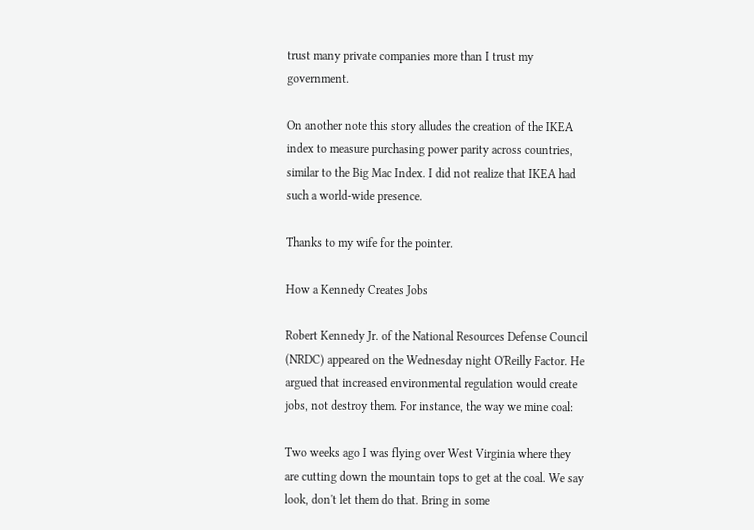trust many private companies more than I trust my government.

On another note this story alludes the creation of the IKEA index to measure purchasing power parity across countries, similar to the Big Mac Index. I did not realize that IKEA had such a world-wide presence.

Thanks to my wife for the pointer.

How a Kennedy Creates Jobs

Robert Kennedy Jr. of the National Resources Defense Council (NRDC) appeared on the Wednesday night O'Reilly Factor. He argued that increased environmental regulation would create jobs, not destroy them. For instance, the way we mine coal:

Two weeks ago I was flying over West Virginia where they are cutting down the mountain tops to get at the coal. We say look, don't let them do that. Bring in some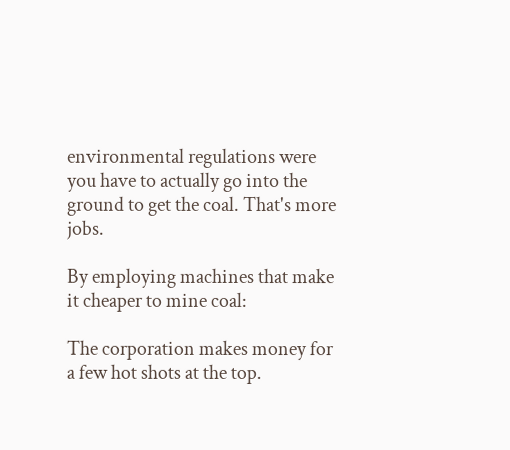environmental regulations were you have to actually go into the ground to get the coal. That's more jobs.

By employing machines that make it cheaper to mine coal:

The corporation makes money for a few hot shots at the top.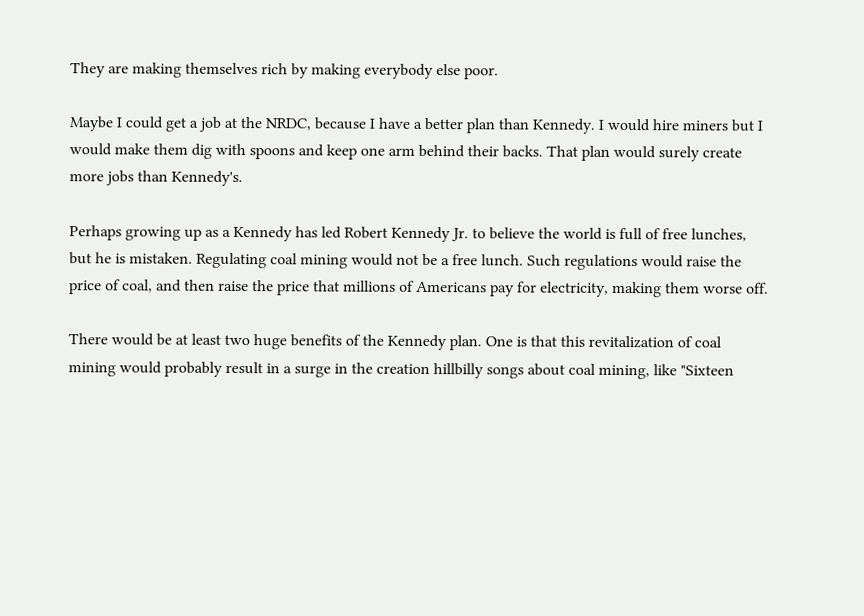They are making themselves rich by making everybody else poor.

Maybe I could get a job at the NRDC, because I have a better plan than Kennedy. I would hire miners but I would make them dig with spoons and keep one arm behind their backs. That plan would surely create more jobs than Kennedy's.

Perhaps growing up as a Kennedy has led Robert Kennedy Jr. to believe the world is full of free lunches, but he is mistaken. Regulating coal mining would not be a free lunch. Such regulations would raise the price of coal, and then raise the price that millions of Americans pay for electricity, making them worse off.

There would be at least two huge benefits of the Kennedy plan. One is that this revitalization of coal mining would probably result in a surge in the creation hillbilly songs about coal mining, like "Sixteen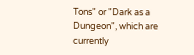Tons" or "Dark as a Dungeon", which are currently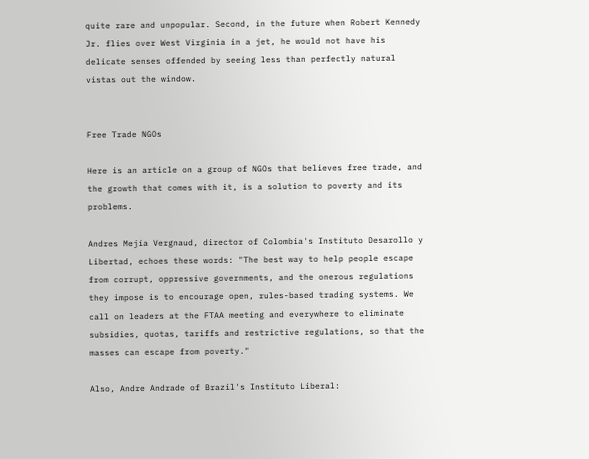quite rare and unpopular. Second, in the future when Robert Kennedy Jr. flies over West Virginia in a jet, he would not have his delicate senses offended by seeing less than perfectly natural vistas out the window.


Free Trade NGOs

Here is an article on a group of NGOs that believes free trade, and the growth that comes with it, is a solution to poverty and its problems.

Andres Mejía Vergnaud, director of Colombia's Instituto Desarollo y Libertad, echoes these words: "The best way to help people escape from corrupt, oppressive governments, and the onerous regulations they impose is to encourage open, rules-based trading systems. We call on leaders at the FTAA meeting and everywhere to eliminate subsidies, quotas, tariffs and restrictive regulations, so that the masses can escape from poverty."

Also, Andre Andrade of Brazil's Instituto Liberal: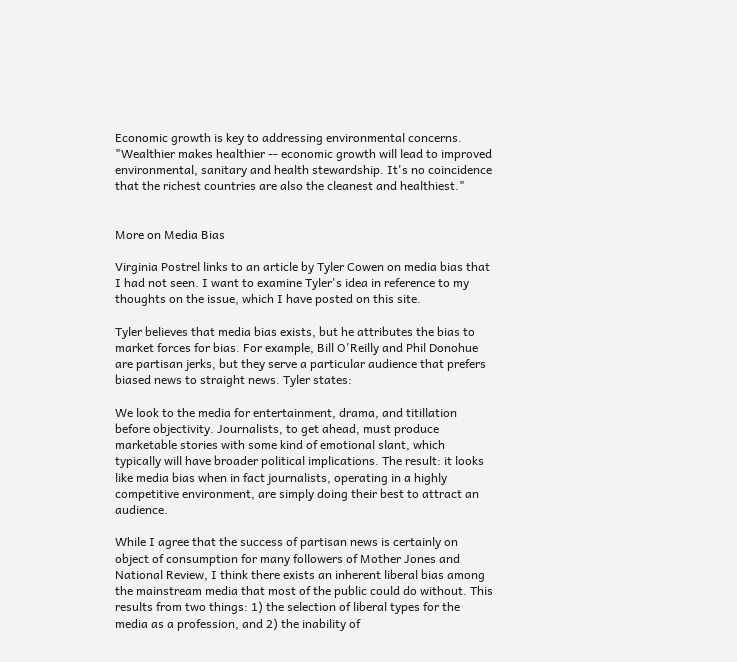Economic growth is key to addressing environmental concerns. "Wealthier makes healthier -- economic growth will lead to improved environmental, sanitary and health stewardship. It's no coincidence that the richest countries are also the cleanest and healthiest."


More on Media Bias

Virginia Postrel links to an article by Tyler Cowen on media bias that I had not seen. I want to examine Tyler's idea in reference to my thoughts on the issue, which I have posted on this site.

Tyler believes that media bias exists, but he attributes the bias to market forces for bias. For example, Bill O'Reilly and Phil Donohue are partisan jerks, but they serve a particular audience that prefers biased news to straight news. Tyler states:

We look to the media for entertainment, drama, and titillation before objectivity. Journalists, to get ahead, must produce marketable stories with some kind of emotional slant, which typically will have broader political implications. The result: it looks like media bias when in fact journalists, operating in a highly competitive environment, are simply doing their best to attract an audience.

While I agree that the success of partisan news is certainly on object of consumption for many followers of Mother Jones and National Review, I think there exists an inherent liberal bias among the mainstream media that most of the public could do without. This results from two things: 1) the selection of liberal types for the media as a profession, and 2) the inability of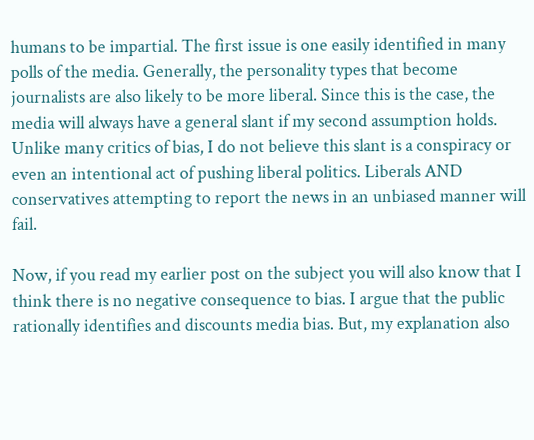humans to be impartial. The first issue is one easily identified in many polls of the media. Generally, the personality types that become journalists are also likely to be more liberal. Since this is the case, the media will always have a general slant if my second assumption holds. Unlike many critics of bias, I do not believe this slant is a conspiracy or even an intentional act of pushing liberal politics. Liberals AND conservatives attempting to report the news in an unbiased manner will fail.

Now, if you read my earlier post on the subject you will also know that I think there is no negative consequence to bias. I argue that the public rationally identifies and discounts media bias. But, my explanation also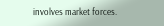involves market forces.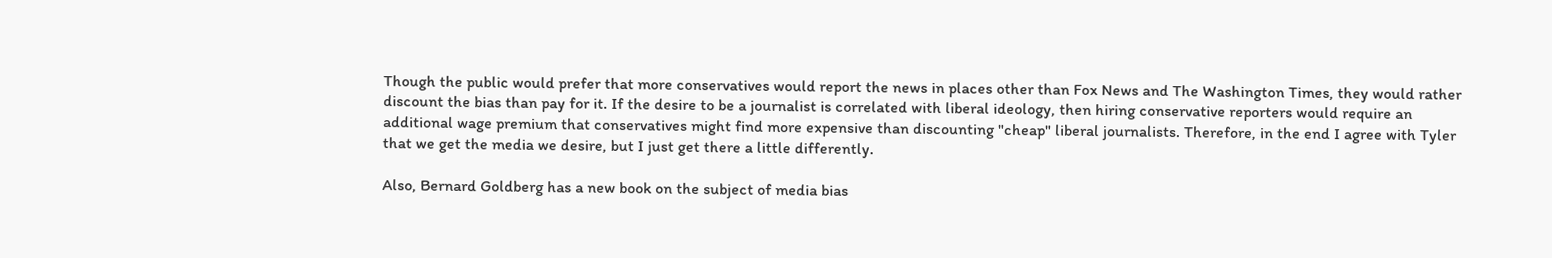Though the public would prefer that more conservatives would report the news in places other than Fox News and The Washington Times, they would rather discount the bias than pay for it. If the desire to be a journalist is correlated with liberal ideology, then hiring conservative reporters would require an additional wage premium that conservatives might find more expensive than discounting "cheap" liberal journalists. Therefore, in the end I agree with Tyler that we get the media we desire, but I just get there a little differently.

Also, Bernard Goldberg has a new book on the subject of media bias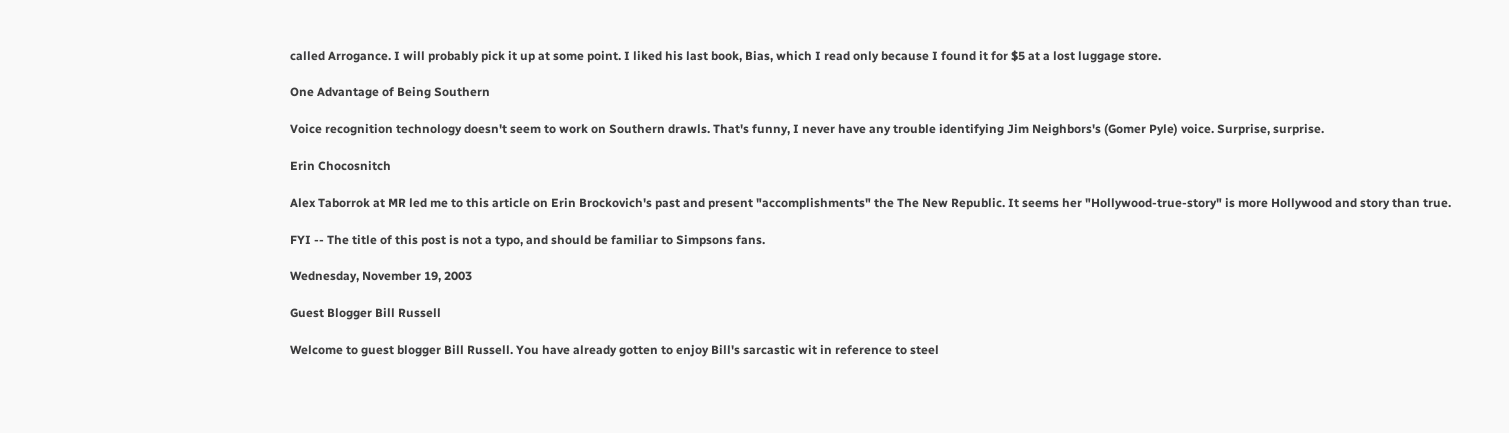called Arrogance. I will probably pick it up at some point. I liked his last book, Bias, which I read only because I found it for $5 at a lost luggage store.

One Advantage of Being Southern

Voice recognition technology doesn't seem to work on Southern drawls. That's funny, I never have any trouble identifying Jim Neighbors's (Gomer Pyle) voice. Surprise, surprise.

Erin Chocosnitch

Alex Taborrok at MR led me to this article on Erin Brockovich's past and present "accomplishments" the The New Republic. It seems her "Hollywood-true-story" is more Hollywood and story than true.

FYI -- The title of this post is not a typo, and should be familiar to Simpsons fans.

Wednesday, November 19, 2003

Guest Blogger Bill Russell

Welcome to guest blogger Bill Russell. You have already gotten to enjoy Bill's sarcastic wit in reference to steel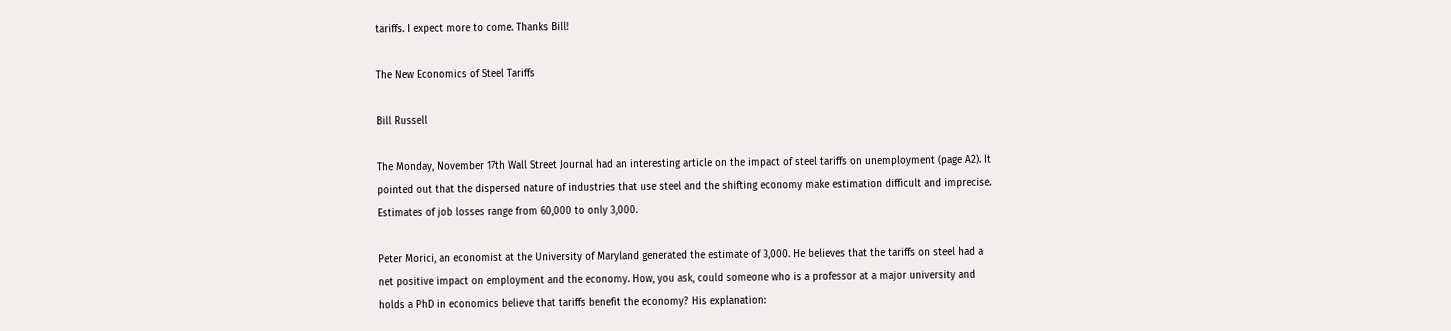tariffs. I expect more to come. Thanks Bill!

The New Economics of Steel Tariffs

Bill Russell

The Monday, November 17th Wall Street Journal had an interesting article on the impact of steel tariffs on unemployment (page A2). It pointed out that the dispersed nature of industries that use steel and the shifting economy make estimation difficult and imprecise. Estimates of job losses range from 60,000 to only 3,000.

Peter Morici, an economist at the University of Maryland generated the estimate of 3,000. He believes that the tariffs on steel had a net positive impact on employment and the economy. How, you ask, could someone who is a professor at a major university and holds a PhD in economics believe that tariffs benefit the economy? His explanation: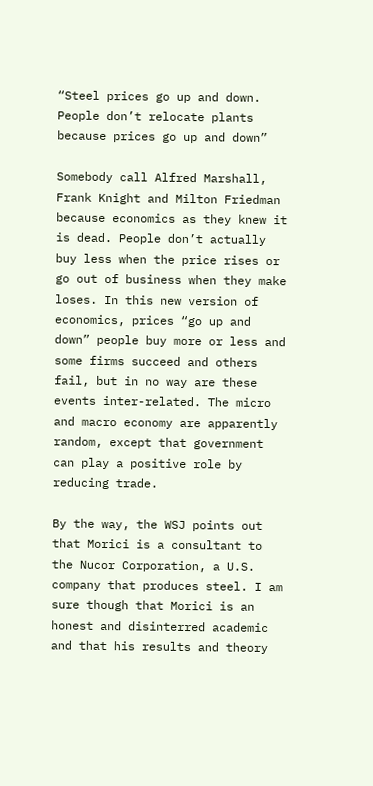“Steel prices go up and down. People don’t relocate plants because prices go up and down”

Somebody call Alfred Marshall, Frank Knight and Milton Friedman because economics as they knew it is dead. People don’t actually buy less when the price rises or go out of business when they make loses. In this new version of economics, prices “go up and down” people buy more or less and some firms succeed and others fail, but in no way are these events inter-related. The micro and macro economy are apparently random, except that government can play a positive role by reducing trade.

By the way, the WSJ points out that Morici is a consultant to the Nucor Corporation, a U.S. company that produces steel. I am sure though that Morici is an honest and disinterred academic and that his results and theory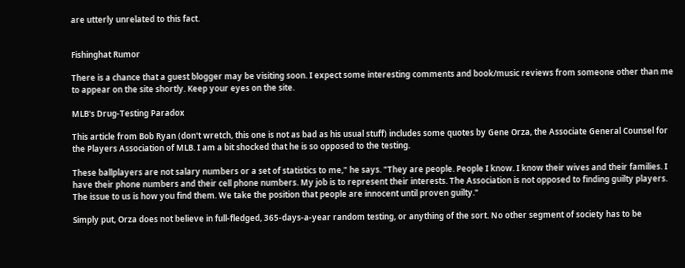are utterly unrelated to this fact.


Fishinghat Rumor

There is a chance that a guest blogger may be visiting soon. I expect some interesting comments and book/music reviews from someone other than me to appear on the site shortly. Keep your eyes on the site.

MLB's Drug-Testing Paradox

This article from Bob Ryan (don't wretch, this one is not as bad as his usual stuff) includes some quotes by Gene Orza, the Associate General Counsel for the Players Association of MLB. I am a bit shocked that he is so opposed to the testing.

These ballplayers are not salary numbers or a set of statistics to me," he says. "They are people. People I know. I know their wives and their families. I have their phone numbers and their cell phone numbers. My job is to represent their interests. The Association is not opposed to finding guilty players. The issue to us is how you find them. We take the position that people are innocent until proven guilty."

Simply put, Orza does not believe in full-fledged, 365-days-a-year random testing, or anything of the sort. No other segment of society has to be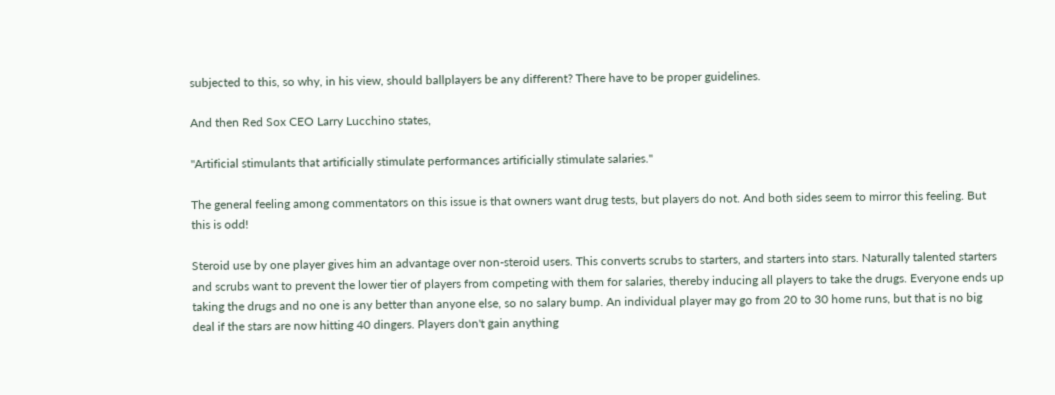subjected to this, so why, in his view, should ballplayers be any different? There have to be proper guidelines.

And then Red Sox CEO Larry Lucchino states,

"Artificial stimulants that artificially stimulate performances artificially stimulate salaries."

The general feeling among commentators on this issue is that owners want drug tests, but players do not. And both sides seem to mirror this feeling. But this is odd!

Steroid use by one player gives him an advantage over non-steroid users. This converts scrubs to starters, and starters into stars. Naturally talented starters and scrubs want to prevent the lower tier of players from competing with them for salaries, thereby inducing all players to take the drugs. Everyone ends up taking the drugs and no one is any better than anyone else, so no salary bump. An individual player may go from 20 to 30 home runs, but that is no big deal if the stars are now hitting 40 dingers. Players don't gain anything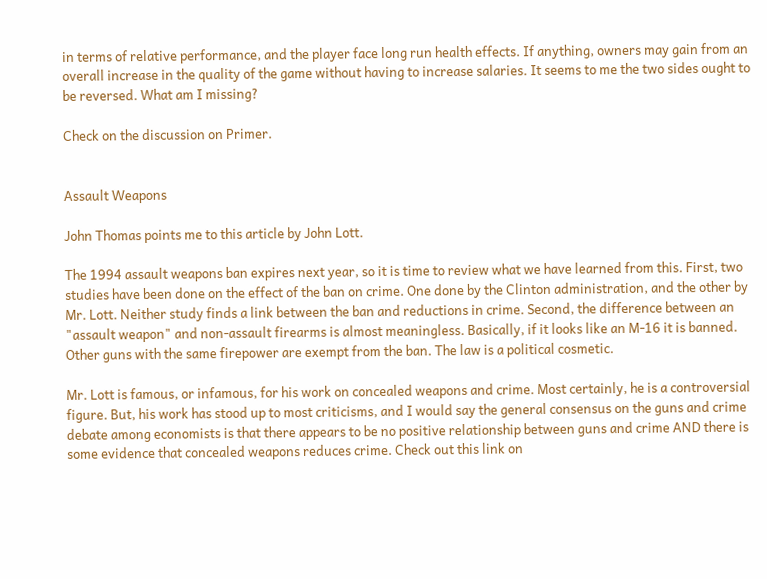in terms of relative performance, and the player face long run health effects. If anything, owners may gain from an overall increase in the quality of the game without having to increase salaries. It seems to me the two sides ought to be reversed. What am I missing?

Check on the discussion on Primer.


Assault Weapons

John Thomas points me to this article by John Lott.

The 1994 assault weapons ban expires next year, so it is time to review what we have learned from this. First, two studies have been done on the effect of the ban on crime. One done by the Clinton administration, and the other by Mr. Lott. Neither study finds a link between the ban and reductions in crime. Second, the difference between an "assault weapon" and non-assault firearms is almost meaningless. Basically, if it looks like an M-16 it is banned. Other guns with the same firepower are exempt from the ban. The law is a political cosmetic.

Mr. Lott is famous, or infamous, for his work on concealed weapons and crime. Most certainly, he is a controversial figure. But, his work has stood up to most criticisms, and I would say the general consensus on the guns and crime debate among economists is that there appears to be no positive relationship between guns and crime AND there is some evidence that concealed weapons reduces crime. Check out this link on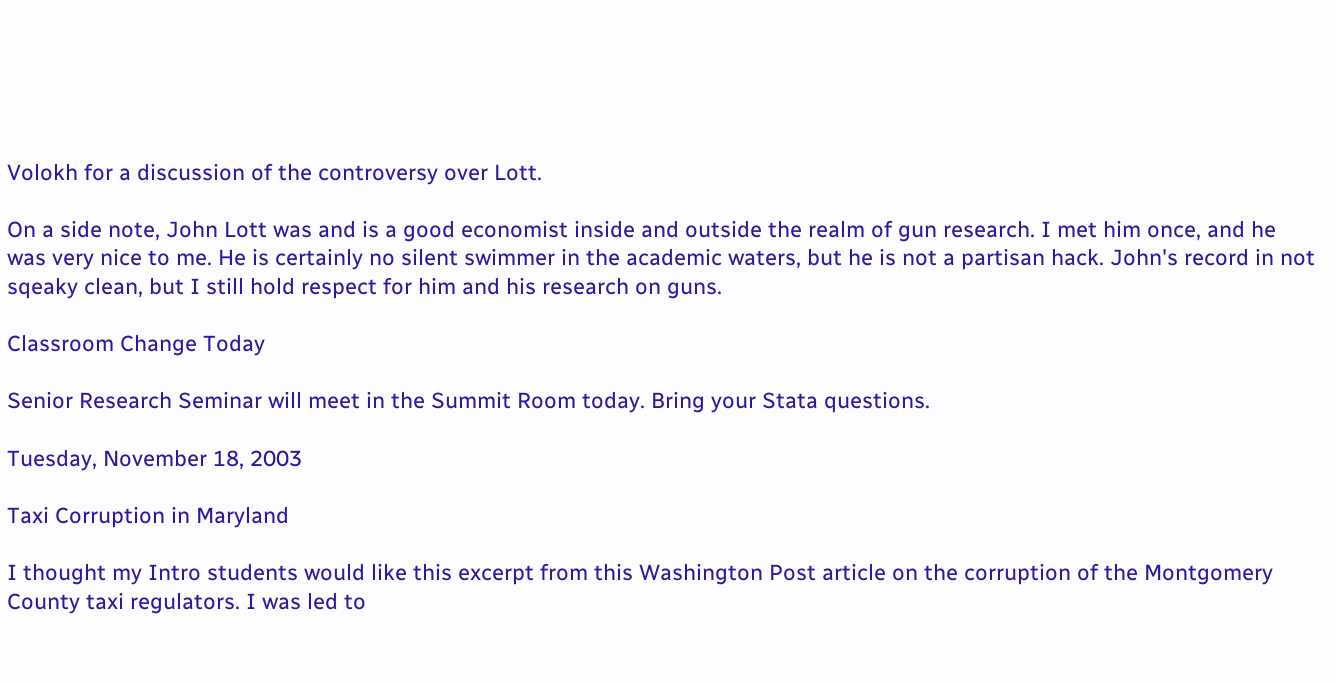Volokh for a discussion of the controversy over Lott.

On a side note, John Lott was and is a good economist inside and outside the realm of gun research. I met him once, and he was very nice to me. He is certainly no silent swimmer in the academic waters, but he is not a partisan hack. John's record in not sqeaky clean, but I still hold respect for him and his research on guns.

Classroom Change Today

Senior Research Seminar will meet in the Summit Room today. Bring your Stata questions.

Tuesday, November 18, 2003

Taxi Corruption in Maryland

I thought my Intro students would like this excerpt from this Washington Post article on the corruption of the Montgomery County taxi regulators. I was led to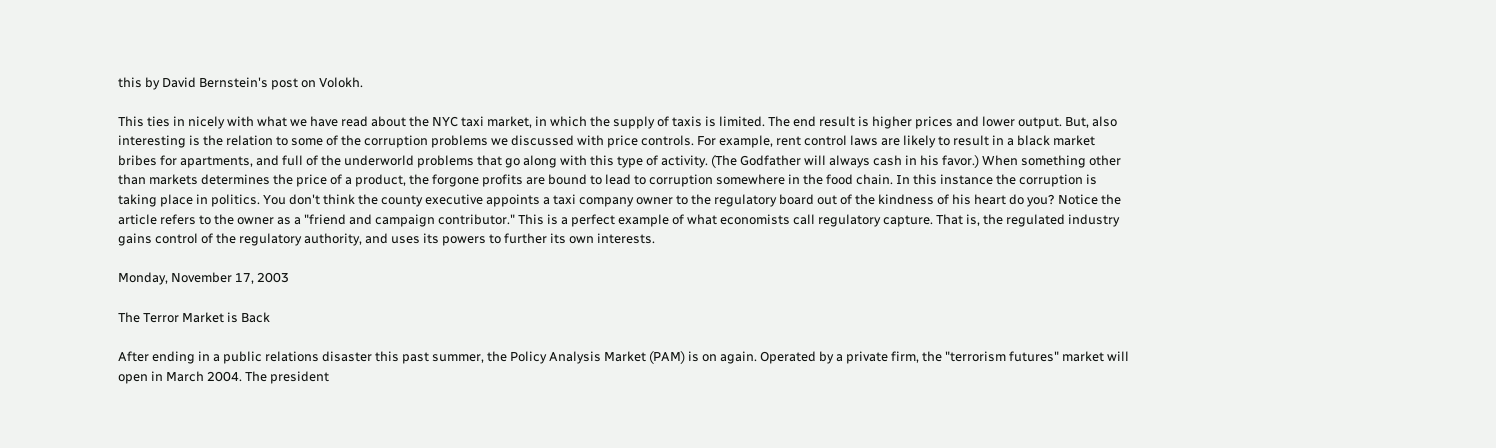this by David Bernstein's post on Volokh.

This ties in nicely with what we have read about the NYC taxi market, in which the supply of taxis is limited. The end result is higher prices and lower output. But, also interesting is the relation to some of the corruption problems we discussed with price controls. For example, rent control laws are likely to result in a black market bribes for apartments, and full of the underworld problems that go along with this type of activity. (The Godfather will always cash in his favor.) When something other than markets determines the price of a product, the forgone profits are bound to lead to corruption somewhere in the food chain. In this instance the corruption is taking place in politics. You don't think the county executive appoints a taxi company owner to the regulatory board out of the kindness of his heart do you? Notice the article refers to the owner as a "friend and campaign contributor." This is a perfect example of what economists call regulatory capture. That is, the regulated industry gains control of the regulatory authority, and uses its powers to further its own interests.

Monday, November 17, 2003

The Terror Market is Back

After ending in a public relations disaster this past summer, the Policy Analysis Market (PAM) is on again. Operated by a private firm, the "terrorism futures" market will open in March 2004. The president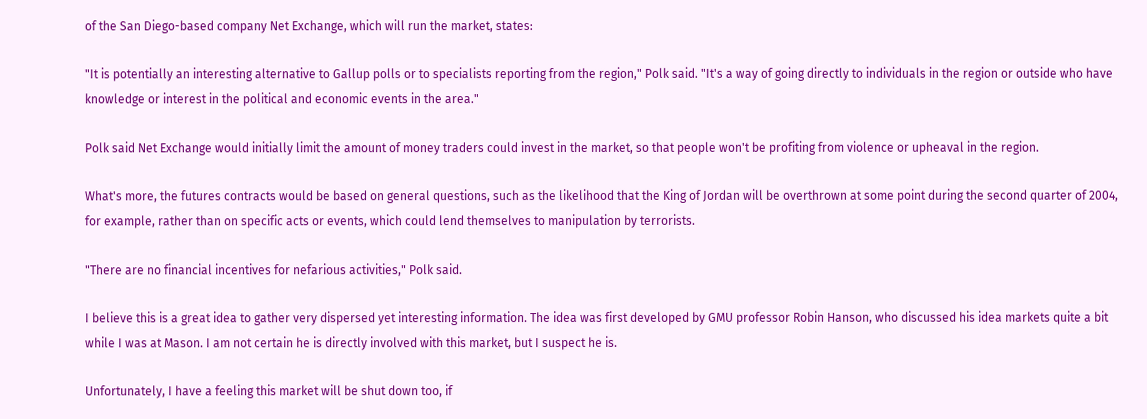of the San Diego-based company Net Exchange, which will run the market, states:

"It is potentially an interesting alternative to Gallup polls or to specialists reporting from the region," Polk said. "It's a way of going directly to individuals in the region or outside who have knowledge or interest in the political and economic events in the area."

Polk said Net Exchange would initially limit the amount of money traders could invest in the market, so that people won't be profiting from violence or upheaval in the region.

What's more, the futures contracts would be based on general questions, such as the likelihood that the King of Jordan will be overthrown at some point during the second quarter of 2004, for example, rather than on specific acts or events, which could lend themselves to manipulation by terrorists.

"There are no financial incentives for nefarious activities," Polk said.

I believe this is a great idea to gather very dispersed yet interesting information. The idea was first developed by GMU professor Robin Hanson, who discussed his idea markets quite a bit while I was at Mason. I am not certain he is directly involved with this market, but I suspect he is.

Unfortunately, I have a feeling this market will be shut down too, if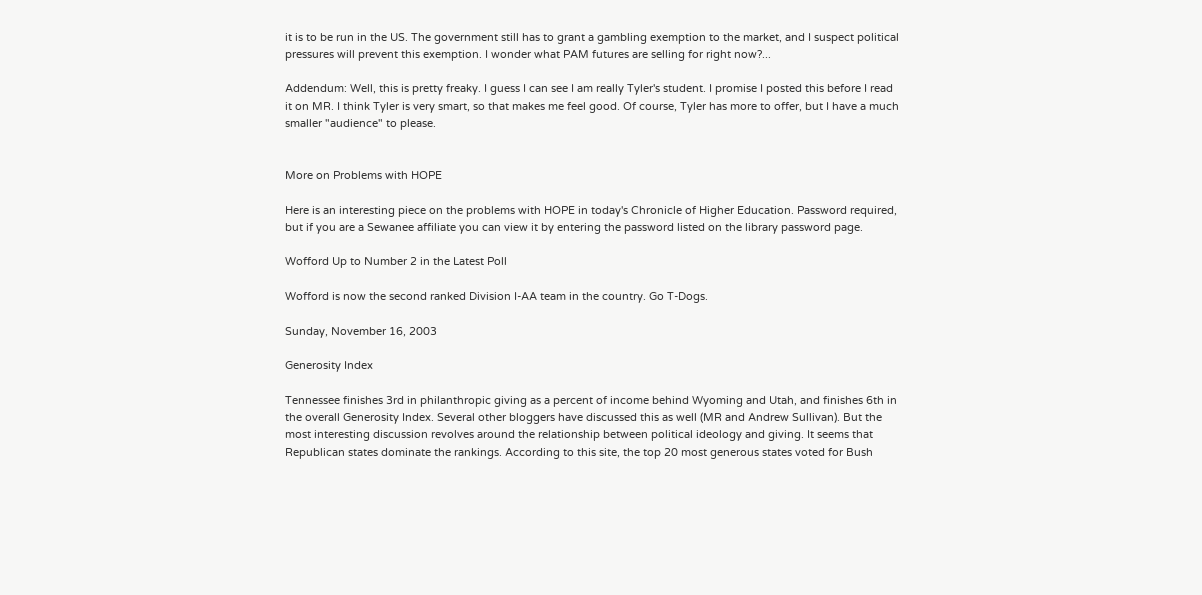it is to be run in the US. The government still has to grant a gambling exemption to the market, and I suspect political pressures will prevent this exemption. I wonder what PAM futures are selling for right now?...

Addendum: Well, this is pretty freaky. I guess I can see I am really Tyler's student. I promise I posted this before I read it on MR. I think Tyler is very smart, so that makes me feel good. Of course, Tyler has more to offer, but I have a much smaller "audience" to please.


More on Problems with HOPE

Here is an interesting piece on the problems with HOPE in today's Chronicle of Higher Education. Password required, but if you are a Sewanee affiliate you can view it by entering the password listed on the library password page.

Wofford Up to Number 2 in the Latest Poll

Wofford is now the second ranked Division I-AA team in the country. Go T-Dogs.

Sunday, November 16, 2003

Generosity Index

Tennessee finishes 3rd in philanthropic giving as a percent of income behind Wyoming and Utah, and finishes 6th in the overall Generosity Index. Several other bloggers have discussed this as well (MR and Andrew Sullivan). But the most interesting discussion revolves around the relationship between political ideology and giving. It seems that Republican states dominate the rankings. According to this site, the top 20 most generous states voted for Bush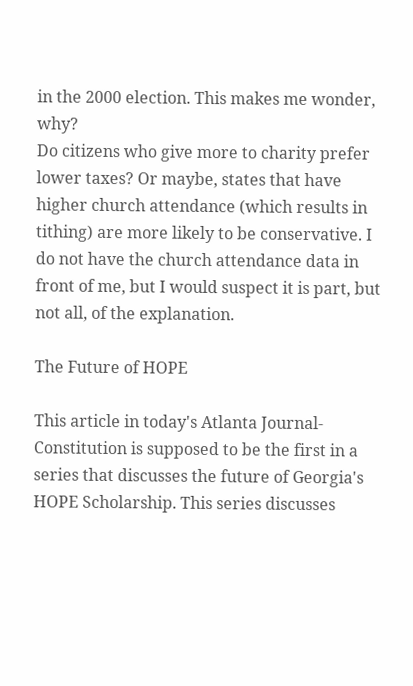in the 2000 election. This makes me wonder, why?
Do citizens who give more to charity prefer lower taxes? Or maybe, states that have higher church attendance (which results in tithing) are more likely to be conservative. I do not have the church attendance data in front of me, but I would suspect it is part, but not all, of the explanation.

The Future of HOPE

This article in today's Atlanta Journal-Constitution is supposed to be the first in a series that discusses the future of Georgia's HOPE Scholarship. This series discusses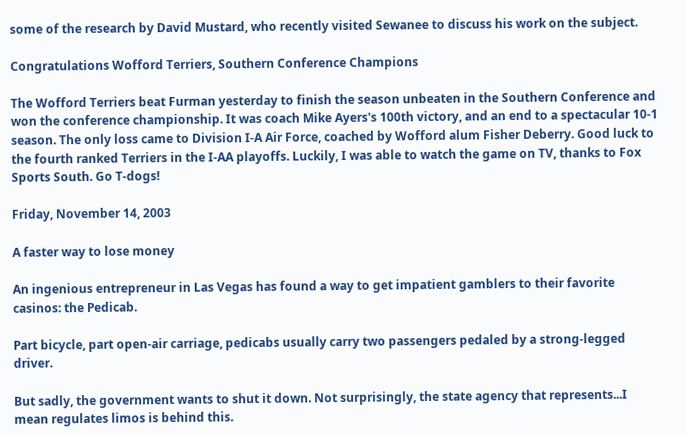some of the research by David Mustard, who recently visited Sewanee to discuss his work on the subject.

Congratulations Wofford Terriers, Southern Conference Champions

The Wofford Terriers beat Furman yesterday to finish the season unbeaten in the Southern Conference and won the conference championship. It was coach Mike Ayers's 100th victory, and an end to a spectacular 10-1 season. The only loss came to Division I-A Air Force, coached by Wofford alum Fisher Deberry. Good luck to the fourth ranked Terriers in the I-AA playoffs. Luckily, I was able to watch the game on TV, thanks to Fox Sports South. Go T-dogs!

Friday, November 14, 2003

A faster way to lose money

An ingenious entrepreneur in Las Vegas has found a way to get impatient gamblers to their favorite casinos: the Pedicab.

Part bicycle, part open-air carriage, pedicabs usually carry two passengers pedaled by a strong-legged driver.

But sadly, the government wants to shut it down. Not surprisingly, the state agency that represents...I mean regulates limos is behind this.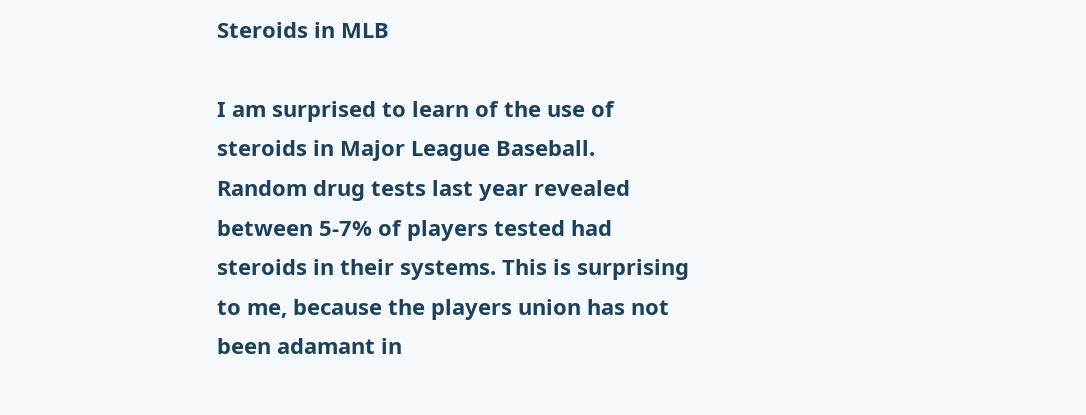Steroids in MLB

I am surprised to learn of the use of steroids in Major League Baseball. Random drug tests last year revealed between 5-7% of players tested had steroids in their systems. This is surprising to me, because the players union has not been adamant in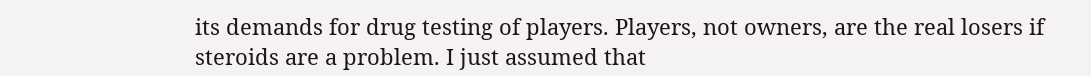its demands for drug testing of players. Players, not owners, are the real losers if steroids are a problem. I just assumed that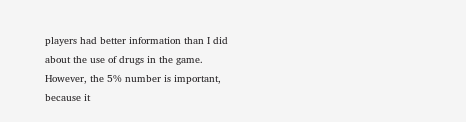players had better information than I did about the use of drugs in the game. However, the 5% number is important, because it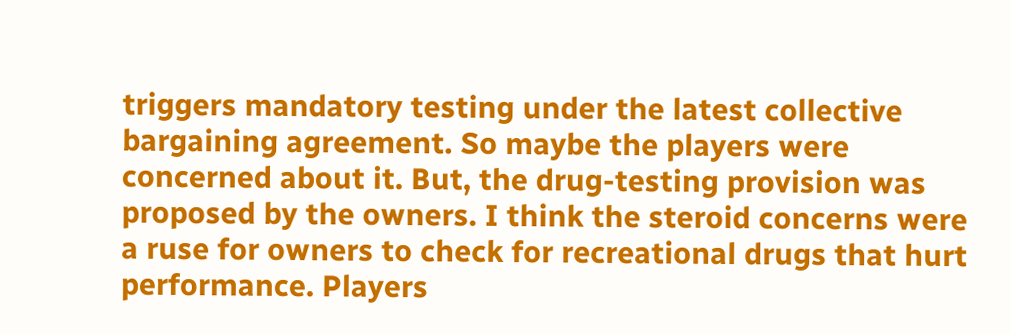triggers mandatory testing under the latest collective bargaining agreement. So maybe the players were concerned about it. But, the drug-testing provision was proposed by the owners. I think the steroid concerns were a ruse for owners to check for recreational drugs that hurt performance. Players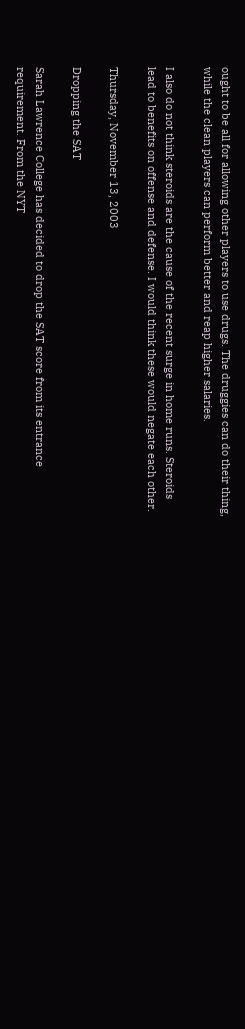ought to be all for allowing other players to use drugs. The druggies can do their thing, while the clean players can perform better and reap higher salaries.

I also do not think steroids are the cause of the recent surge in home runs. Steroids lead to benefits on offense and defense. I would think these would negate each other.

Thursday, November 13, 2003

Dropping the SAT

Sarah Lawrence College has decided to drop the SAT score from its entrance requirement. From the NYT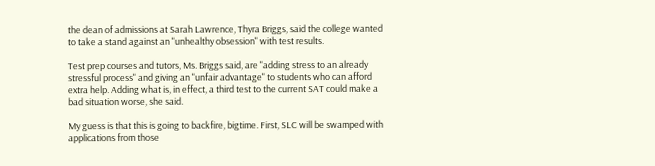the dean of admissions at Sarah Lawrence, Thyra Briggs, said the college wanted to take a stand against an "unhealthy obsession" with test results.

Test prep courses and tutors, Ms. Briggs said, are "adding stress to an already stressful process" and giving an "unfair advantage" to students who can afford extra help. Adding what is, in effect, a third test to the current SAT could make a bad situation worse, she said.

My guess is that this is going to backfire, bigtime. First, SLC will be swamped with applications from those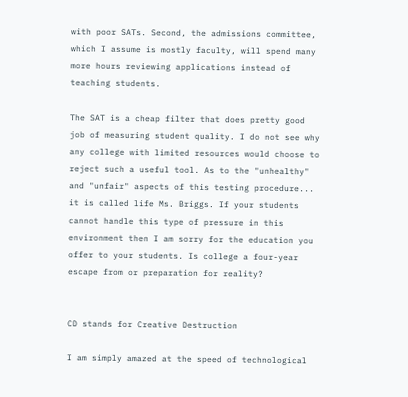with poor SATs. Second, the admissions committee, which I assume is mostly faculty, will spend many more hours reviewing applications instead of teaching students.

The SAT is a cheap filter that does pretty good job of measuring student quality. I do not see why any college with limited resources would choose to reject such a useful tool. As to the "unhealthy" and "unfair" aspects of this testing procedure... it is called life Ms. Briggs. If your students cannot handle this type of pressure in this environment then I am sorry for the education you offer to your students. Is college a four-year escape from or preparation for reality?


CD stands for Creative Destruction

I am simply amazed at the speed of technological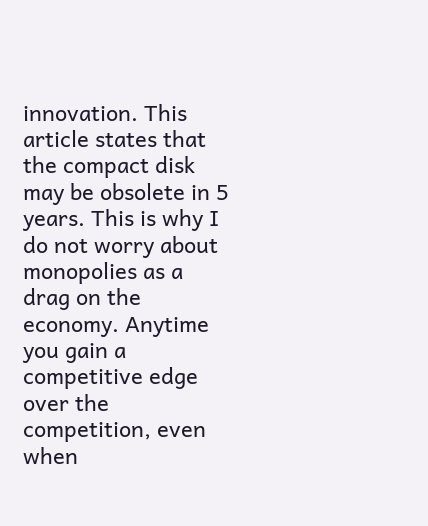innovation. This article states that the compact disk may be obsolete in 5 years. This is why I do not worry about monopolies as a drag on the economy. Anytime you gain a competitive edge over the competition, even when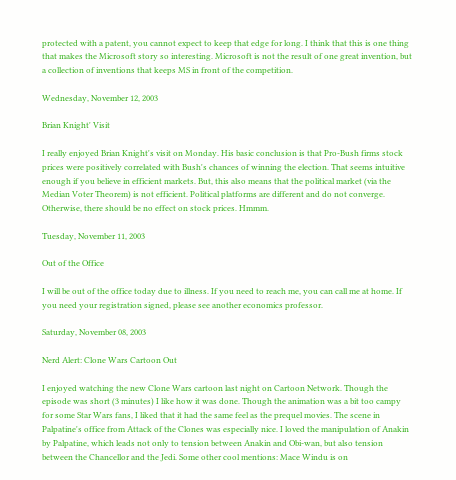protected with a patent, you cannot expect to keep that edge for long. I think that this is one thing that makes the Microsoft story so interesting. Microsoft is not the result of one great invention, but a collection of inventions that keeps MS in front of the competition.

Wednesday, November 12, 2003

Brian Knight' Visit

I really enjoyed Brian Knight's visit on Monday. His basic conclusion is that Pro-Bush firms stock prices were positively correlated with Bush's chances of winning the election. That seems intuitive enough if you believe in efficient markets. But, this also means that the political market (via the Median Voter Theorem) is not efficient. Political platforms are different and do not converge. Otherwise, there should be no effect on stock prices. Hmmm.

Tuesday, November 11, 2003

Out of the Office

I will be out of the office today due to illness. If you need to reach me, you can call me at home. If you need your registration signed, please see another economics professor.

Saturday, November 08, 2003

Nerd Alert: Clone Wars Cartoon Out

I enjoyed watching the new Clone Wars cartoon last night on Cartoon Network. Though the episode was short (3 minutes) I like how it was done. Though the animation was a bit too campy for some Star Wars fans, I liked that it had the same feel as the prequel movies. The scene in Palpatine's office from Attack of the Clones was especially nice. I loved the manipulation of Anakin by Palpatine, which leads not only to tension between Anakin and Obi-wan, but also tension between the Chancellor and the Jedi. Some other cool mentions: Mace Windu is on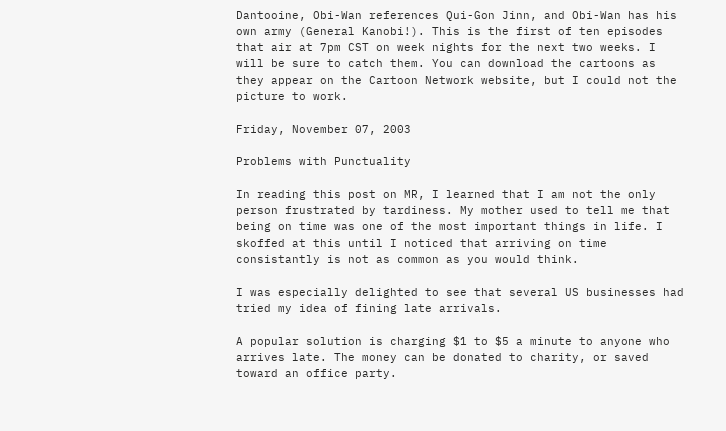Dantooine, Obi-Wan references Qui-Gon Jinn, and Obi-Wan has his own army (General Kanobi!). This is the first of ten episodes that air at 7pm CST on week nights for the next two weeks. I will be sure to catch them. You can download the cartoons as they appear on the Cartoon Network website, but I could not the picture to work.

Friday, November 07, 2003

Problems with Punctuality

In reading this post on MR, I learned that I am not the only person frustrated by tardiness. My mother used to tell me that being on time was one of the most important things in life. I skoffed at this until I noticed that arriving on time consistantly is not as common as you would think.

I was especially delighted to see that several US businesses had tried my idea of fining late arrivals.

A popular solution is charging $1 to $5 a minute to anyone who arrives late. The money can be donated to charity, or saved toward an office party.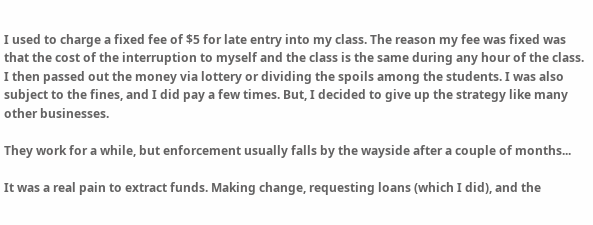I used to charge a fixed fee of $5 for late entry into my class. The reason my fee was fixed was that the cost of the interruption to myself and the class is the same during any hour of the class. I then passed out the money via lottery or dividing the spoils among the students. I was also subject to the fines, and I did pay a few times. But, I decided to give up the strategy like many other businesses.

They work for a while, but enforcement usually falls by the wayside after a couple of months...

It was a real pain to extract funds. Making change, requesting loans (which I did), and the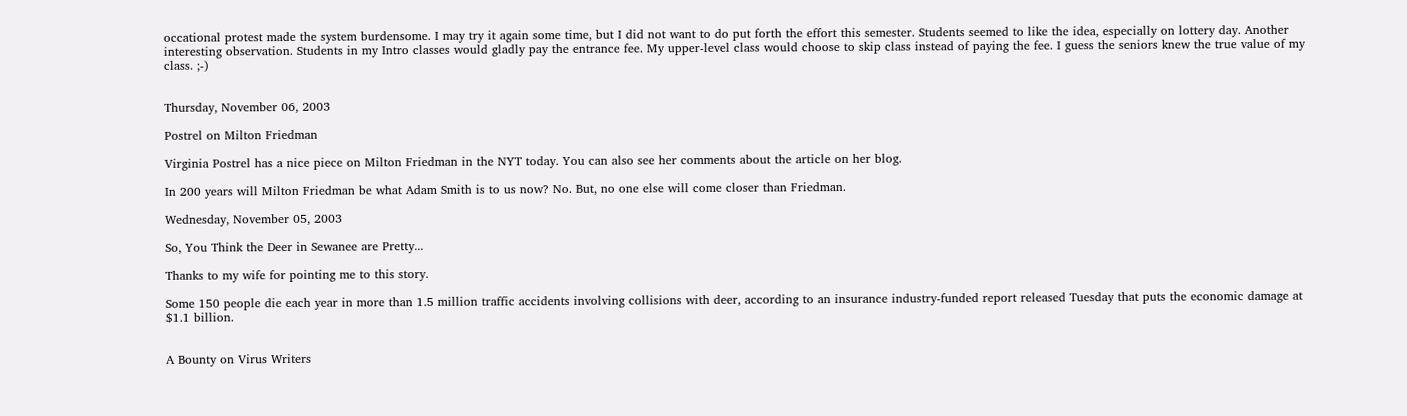occational protest made the system burdensome. I may try it again some time, but I did not want to do put forth the effort this semester. Students seemed to like the idea, especially on lottery day. Another interesting observation. Students in my Intro classes would gladly pay the entrance fee. My upper-level class would choose to skip class instead of paying the fee. I guess the seniors knew the true value of my class. ;-)


Thursday, November 06, 2003

Postrel on Milton Friedman

Virginia Postrel has a nice piece on Milton Friedman in the NYT today. You can also see her comments about the article on her blog.

In 200 years will Milton Friedman be what Adam Smith is to us now? No. But, no one else will come closer than Friedman.

Wednesday, November 05, 2003

So, You Think the Deer in Sewanee are Pretty...

Thanks to my wife for pointing me to this story.

Some 150 people die each year in more than 1.5 million traffic accidents involving collisions with deer, according to an insurance industry-funded report released Tuesday that puts the economic damage at $1.1 billion.


A Bounty on Virus Writers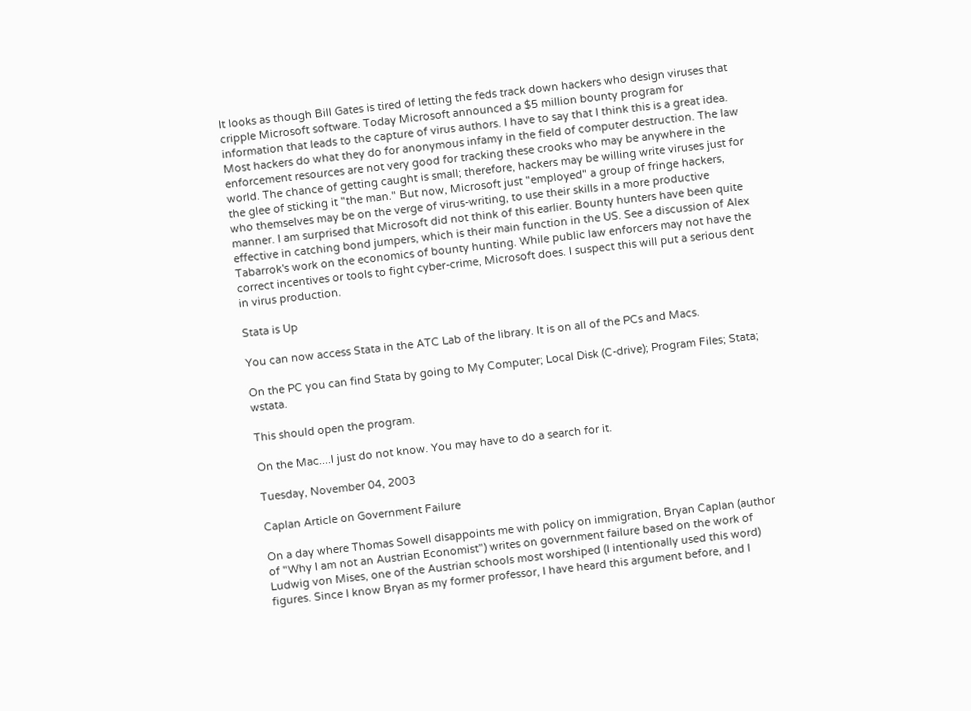It looks as though Bill Gates is tired of letting the feds track down hackers who design viruses that cripple Microsoft software. Today Microsoft announced a $5 million bounty program for information that leads to the capture of virus authors. I have to say that I think this is a great idea. Most hackers do what they do for anonymous infamy in the field of computer destruction. The law enforcement resources are not very good for tracking these crooks who may be anywhere in the world. The chance of getting caught is small; therefore, hackers may be willing write viruses just for the glee of sticking it "the man." But now, Microsoft just "employed" a group of fringe hackers, who themselves may be on the verge of virus-writing, to use their skills in a more productive manner. I am surprised that Microsoft did not think of this earlier. Bounty hunters have been quite effective in catching bond jumpers, which is their main function in the US. See a discussion of Alex Tabarrok's work on the economics of bounty hunting. While public law enforcers may not have the correct incentives or tools to fight cyber-crime, Microsoft does. I suspect this will put a serious dent in virus production.

Stata is Up

You can now access Stata in the ATC Lab of the library. It is on all of the PCs and Macs.

On the PC you can find Stata by going to My Computer; Local Disk (C-drive); Program Files; Stata; wstata.

This should open the program.

On the Mac....I just do not know. You may have to do a search for it.

Tuesday, November 04, 2003

Caplan Article on Government Failure

On a day where Thomas Sowell disappoints me with policy on immigration, Bryan Caplan (author of "Why I am not an Austrian Economist") writes on government failure based on the work of Ludwig von Mises, one of the Austrian schools most worshiped (I intentionally used this word) figures. Since I know Bryan as my former professor, I have heard this argument before, and I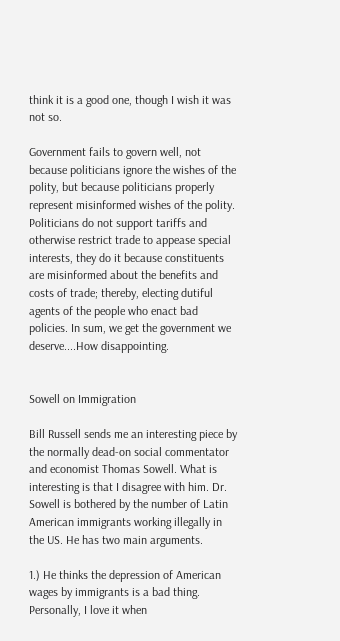think it is a good one, though I wish it was not so.

Government fails to govern well, not because politicians ignore the wishes of the polity, but because politicians properly represent misinformed wishes of the polity. Politicians do not support tariffs and otherwise restrict trade to appease special interests, they do it because constituents are misinformed about the benefits and costs of trade; thereby, electing dutiful agents of the people who enact bad policies. In sum, we get the government we deserve....How disappointing.


Sowell on Immigration

Bill Russell sends me an interesting piece by the normally dead-on social commentator and economist Thomas Sowell. What is interesting is that I disagree with him. Dr. Sowell is bothered by the number of Latin American immigrants working illegally in the US. He has two main arguments.

1.) He thinks the depression of American wages by immigrants is a bad thing. Personally, I love it when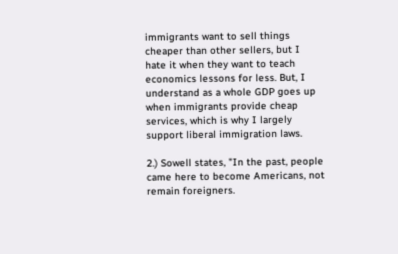immigrants want to sell things cheaper than other sellers, but I hate it when they want to teach economics lessons for less. But, I understand as a whole GDP goes up when immigrants provide cheap services, which is why I largely support liberal immigration laws.

2.) Sowell states, "In the past, people came here to become Americans, not remain foreigners.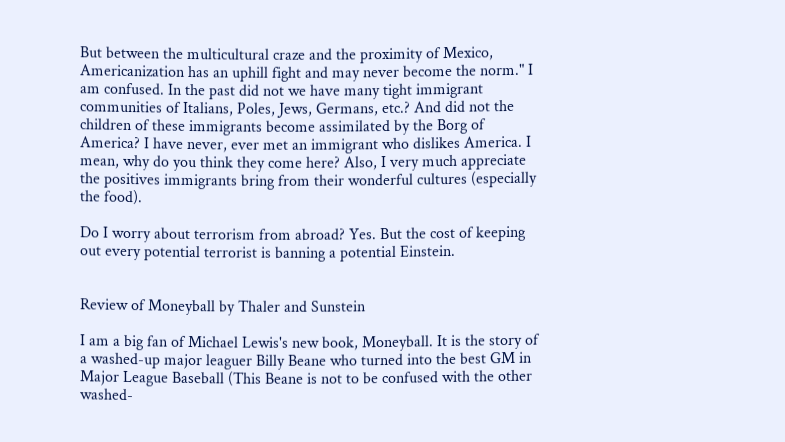But between the multicultural craze and the proximity of Mexico, Americanization has an uphill fight and may never become the norm." I am confused. In the past did not we have many tight immigrant communities of Italians, Poles, Jews, Germans, etc.? And did not the children of these immigrants become assimilated by the Borg of America? I have never, ever met an immigrant who dislikes America. I mean, why do you think they come here? Also, I very much appreciate the positives immigrants bring from their wonderful cultures (especially the food).

Do I worry about terrorism from abroad? Yes. But the cost of keeping out every potential terrorist is banning a potential Einstein.


Review of Moneyball by Thaler and Sunstein

I am a big fan of Michael Lewis's new book, Moneyball. It is the story of a washed-up major leaguer Billy Beane who turned into the best GM in Major League Baseball (This Beane is not to be confused with the other washed-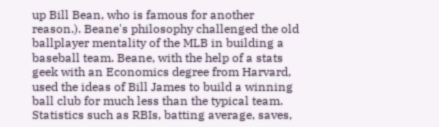up Bill Bean, who is famous for another reason.). Beane's philosophy challenged the old ballplayer mentality of the MLB in building a baseball team. Beane, with the help of a stats geek with an Economics degree from Harvard, used the ideas of Bill James to build a winning ball club for much less than the typical team. Statistics such as RBIs, batting average, saves,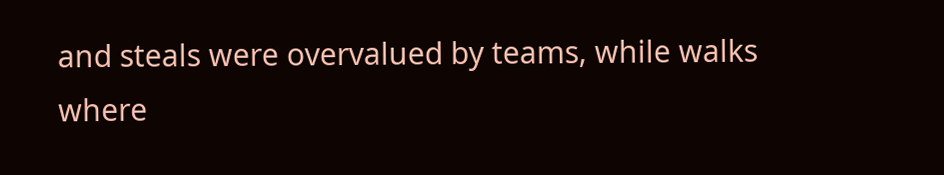and steals were overvalued by teams, while walks where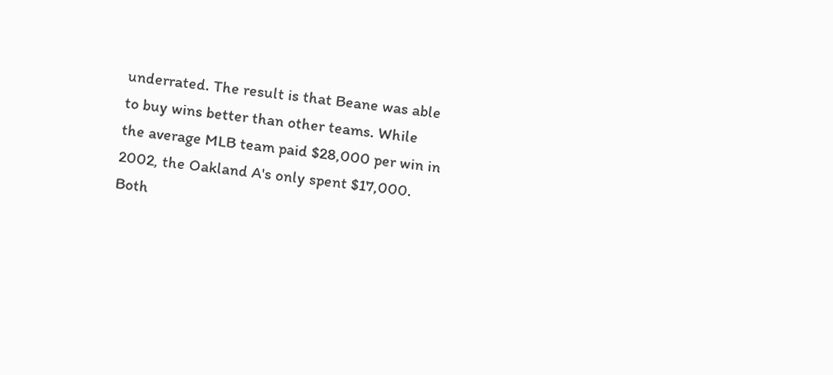underrated. The result is that Beane was able to buy wins better than other teams. While the average MLB team paid $28,000 per win in 2002, the Oakland A's only spent $17,000. Both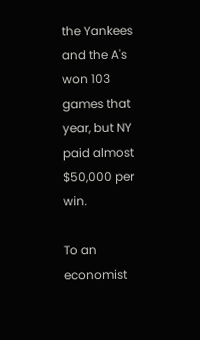the Yankees and the A's won 103 games that year, but NY paid almost $50,000 per win.

To an economist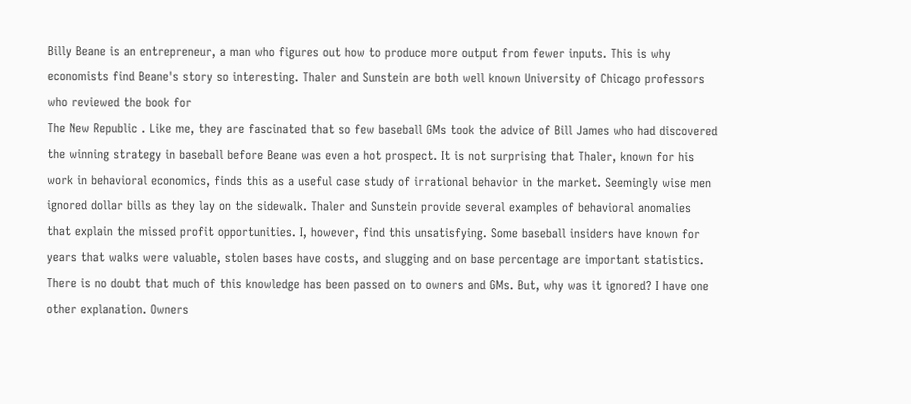Billy Beane is an entrepreneur, a man who figures out how to produce more output from fewer inputs. This is why economists find Beane's story so interesting. Thaler and Sunstein are both well known University of Chicago professors who reviewed the book for
The New Republic . Like me, they are fascinated that so few baseball GMs took the advice of Bill James who had discovered the winning strategy in baseball before Beane was even a hot prospect. It is not surprising that Thaler, known for his work in behavioral economics, finds this as a useful case study of irrational behavior in the market. Seemingly wise men ignored dollar bills as they lay on the sidewalk. Thaler and Sunstein provide several examples of behavioral anomalies that explain the missed profit opportunities. I, however, find this unsatisfying. Some baseball insiders have known for years that walks were valuable, stolen bases have costs, and slugging and on base percentage are important statistics. There is no doubt that much of this knowledge has been passed on to owners and GMs. But, why was it ignored? I have one other explanation. Owners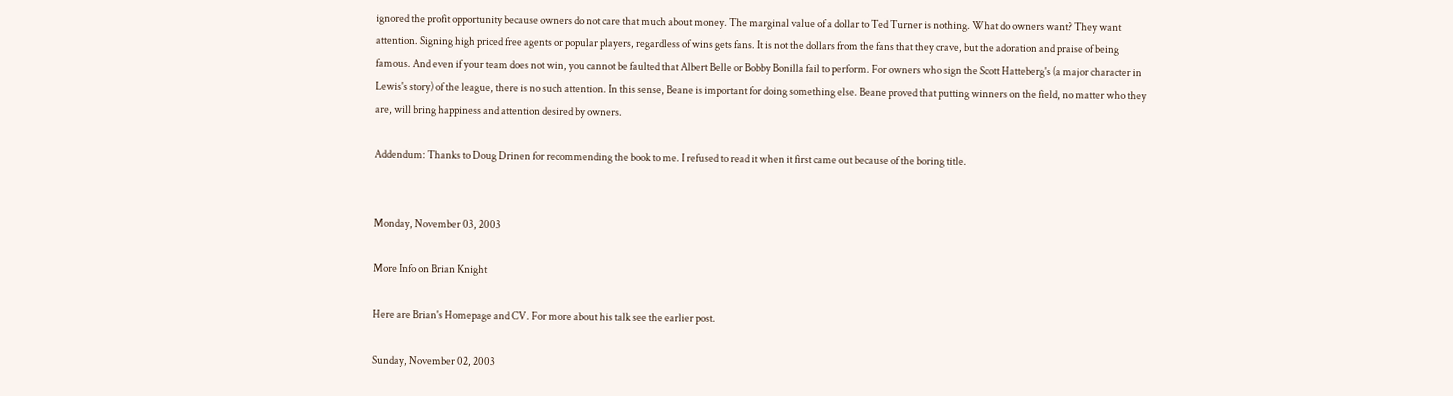ignored the profit opportunity because owners do not care that much about money. The marginal value of a dollar to Ted Turner is nothing. What do owners want? They want attention. Signing high priced free agents or popular players, regardless of wins gets fans. It is not the dollars from the fans that they crave, but the adoration and praise of being famous. And even if your team does not win, you cannot be faulted that Albert Belle or Bobby Bonilla fail to perform. For owners who sign the Scott Hatteberg's (a major character in Lewis's story) of the league, there is no such attention. In this sense, Beane is important for doing something else. Beane proved that putting winners on the field, no matter who they are, will bring happiness and attention desired by owners.

Addendum: Thanks to Doug Drinen for recommending the book to me. I refused to read it when it first came out because of the boring title.


Monday, November 03, 2003

More Info on Brian Knight

Here are Brian's Homepage and CV. For more about his talk see the earlier post.

Sunday, November 02, 2003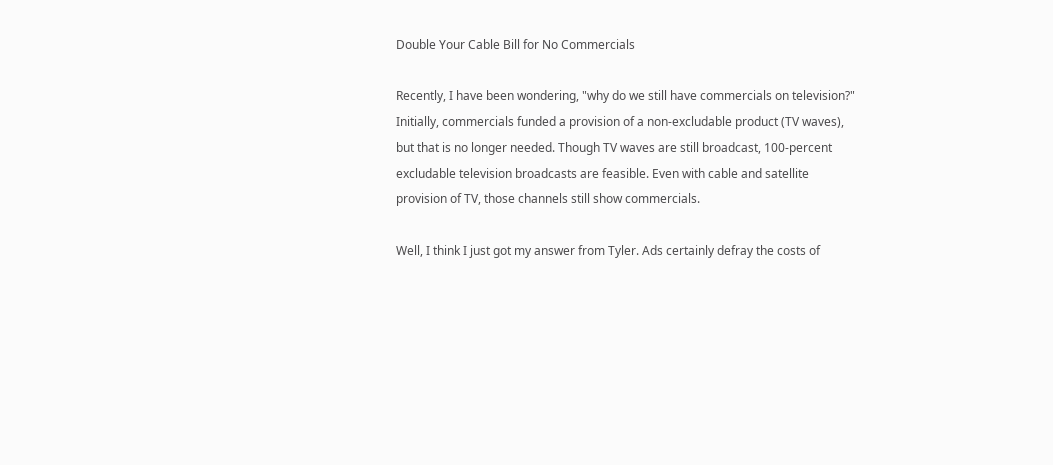Double Your Cable Bill for No Commercials

Recently, I have been wondering, "why do we still have commercials on television?" Initially, commercials funded a provision of a non-excludable product (TV waves), but that is no longer needed. Though TV waves are still broadcast, 100-percent excludable television broadcasts are feasible. Even with cable and satellite provision of TV, those channels still show commercials.

Well, I think I just got my answer from Tyler. Ads certainly defray the costs of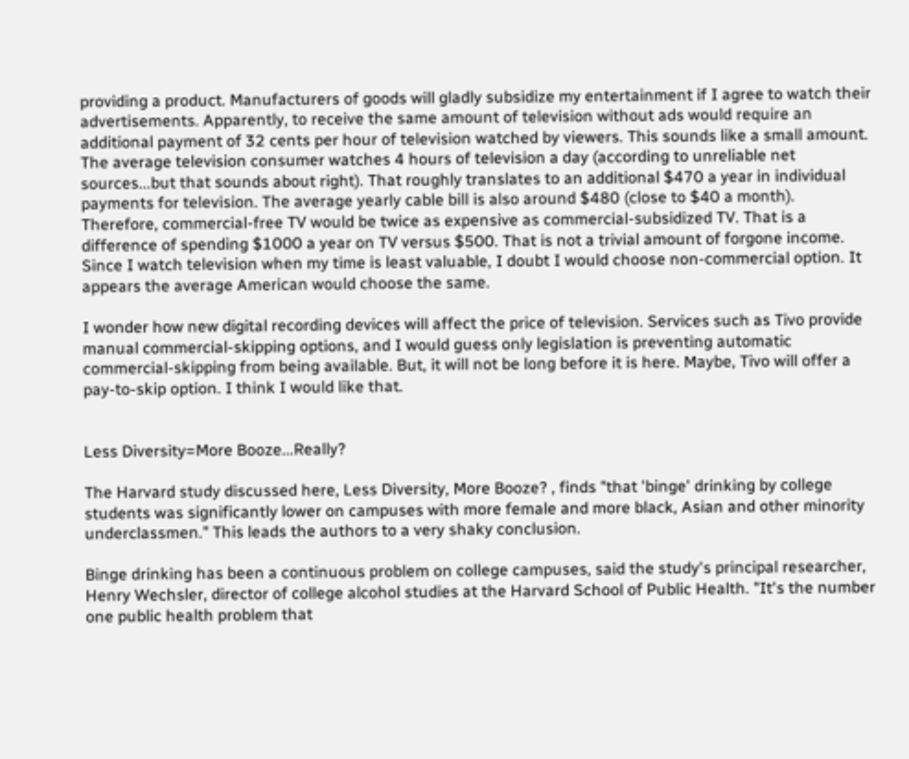providing a product. Manufacturers of goods will gladly subsidize my entertainment if I agree to watch their advertisements. Apparently, to receive the same amount of television without ads would require an additional payment of 32 cents per hour of television watched by viewers. This sounds like a small amount. The average television consumer watches 4 hours of television a day (according to unreliable net sources...but that sounds about right). That roughly translates to an additional $470 a year in individual payments for television. The average yearly cable bill is also around $480 (close to $40 a month). Therefore, commercial-free TV would be twice as expensive as commercial-subsidized TV. That is a difference of spending $1000 a year on TV versus $500. That is not a trivial amount of forgone income. Since I watch television when my time is least valuable, I doubt I would choose non-commercial option. It appears the average American would choose the same.

I wonder how new digital recording devices will affect the price of television. Services such as Tivo provide manual commercial-skipping options, and I would guess only legislation is preventing automatic commercial-skipping from being available. But, it will not be long before it is here. Maybe, Tivo will offer a pay-to-skip option. I think I would like that.


Less Diversity=More Booze...Really?

The Harvard study discussed here, Less Diversity, More Booze? , finds "that 'binge' drinking by college students was significantly lower on campuses with more female and more black, Asian and other minority underclassmen." This leads the authors to a very shaky conclusion.

Binge drinking has been a continuous problem on college campuses, said the study's principal researcher, Henry Wechsler, director of college alcohol studies at the Harvard School of Public Health. "It's the number one public health problem that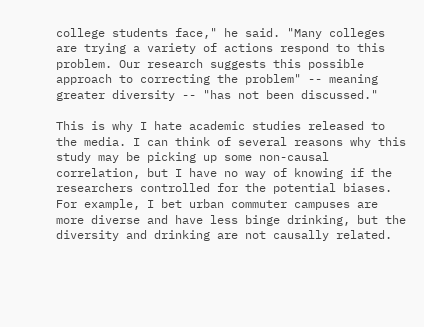college students face," he said. "Many colleges are trying a variety of actions respond to this problem. Our research suggests this possible approach to correcting the problem" -- meaning greater diversity -- "has not been discussed."

This is why I hate academic studies released to the media. I can think of several reasons why this study may be picking up some non-causal correlation, but I have no way of knowing if the researchers controlled for the potential biases. For example, I bet urban commuter campuses are more diverse and have less binge drinking, but the diversity and drinking are not causally related.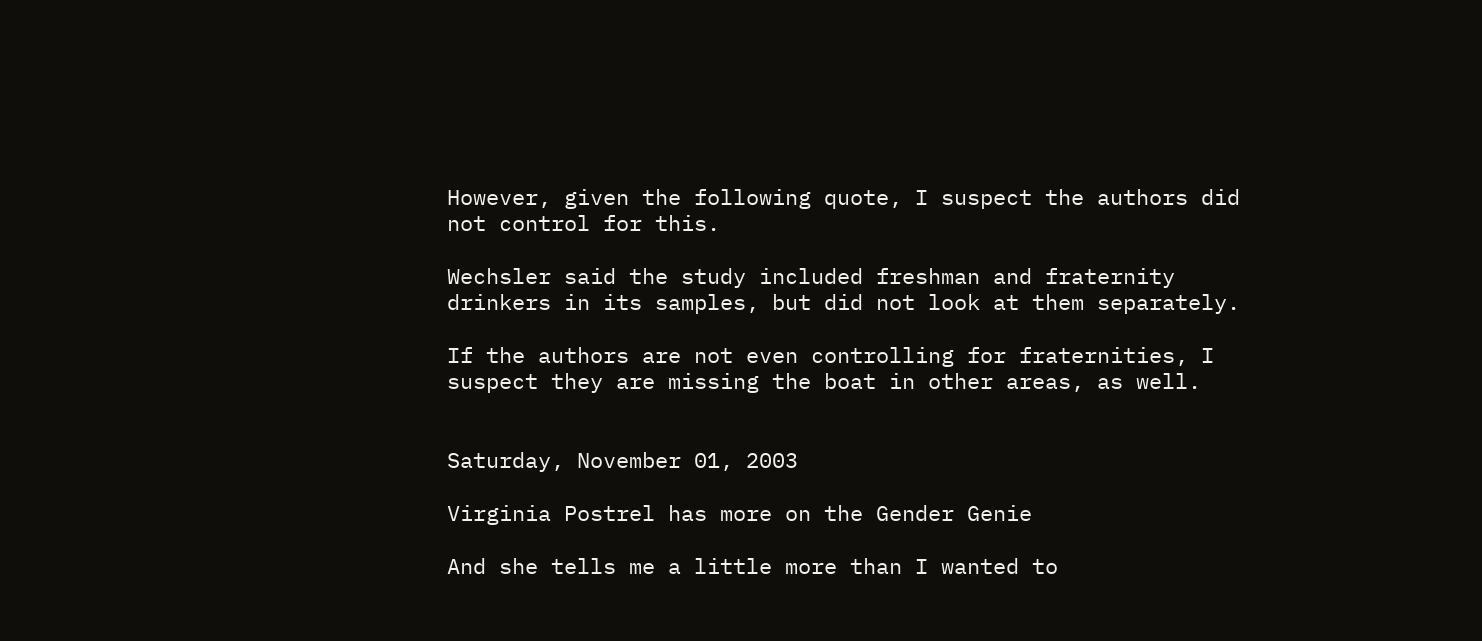However, given the following quote, I suspect the authors did not control for this.

Wechsler said the study included freshman and fraternity drinkers in its samples, but did not look at them separately.

If the authors are not even controlling for fraternities, I suspect they are missing the boat in other areas, as well.


Saturday, November 01, 2003

Virginia Postrel has more on the Gender Genie

And she tells me a little more than I wanted to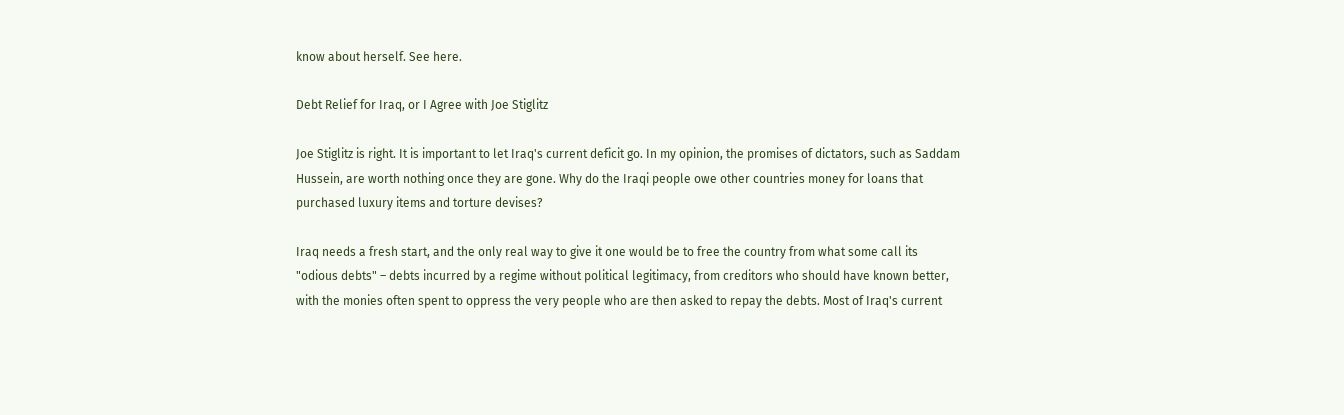know about herself. See here.

Debt Relief for Iraq, or I Agree with Joe Stiglitz

Joe Stiglitz is right. It is important to let Iraq's current deficit go. In my opinion, the promises of dictators, such as Saddam Hussein, are worth nothing once they are gone. Why do the Iraqi people owe other countries money for loans that purchased luxury items and torture devises?

Iraq needs a fresh start, and the only real way to give it one would be to free the country from what some call its "odious debts" – debts incurred by a regime without political legitimacy, from creditors who should have known better, with the monies often spent to oppress the very people who are then asked to repay the debts. Most of Iraq's current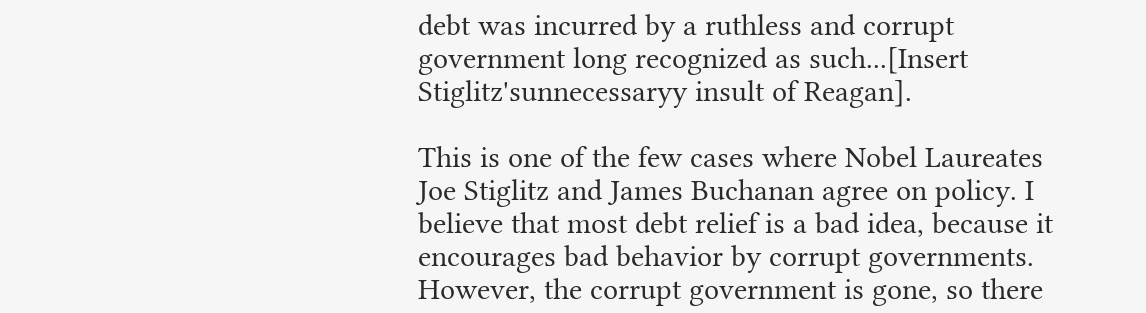debt was incurred by a ruthless and corrupt government long recognized as such...[Insert Stiglitz'sunnecessaryy insult of Reagan].

This is one of the few cases where Nobel Laureates Joe Stiglitz and James Buchanan agree on policy. I believe that most debt relief is a bad idea, because it encourages bad behavior by corrupt governments. However, the corrupt government is gone, so there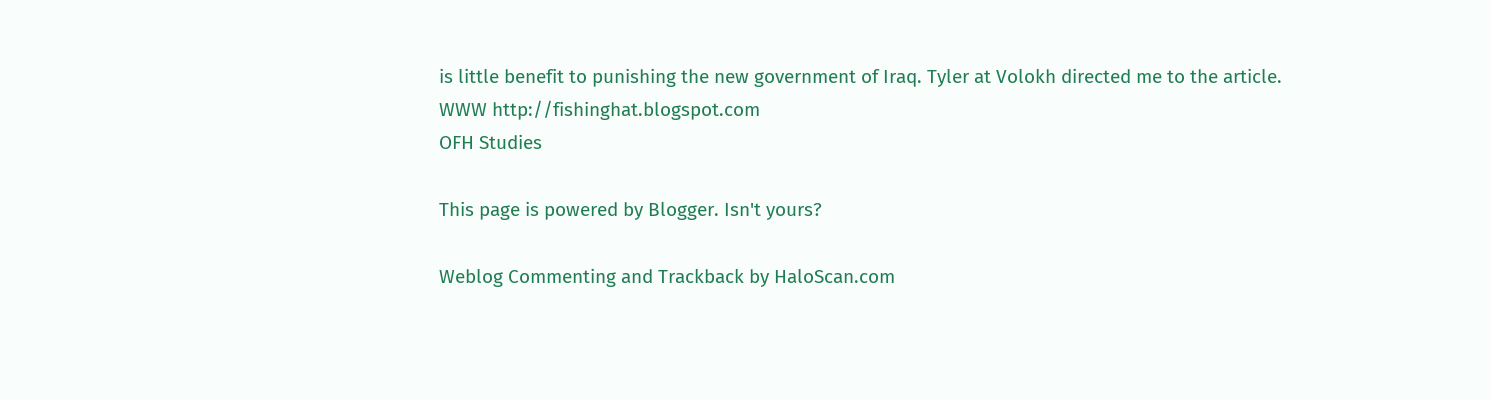is little benefit to punishing the new government of Iraq. Tyler at Volokh directed me to the article.
WWW http://fishinghat.blogspot.com
OFH Studies

This page is powered by Blogger. Isn't yours?

Weblog Commenting and Trackback by HaloScan.com